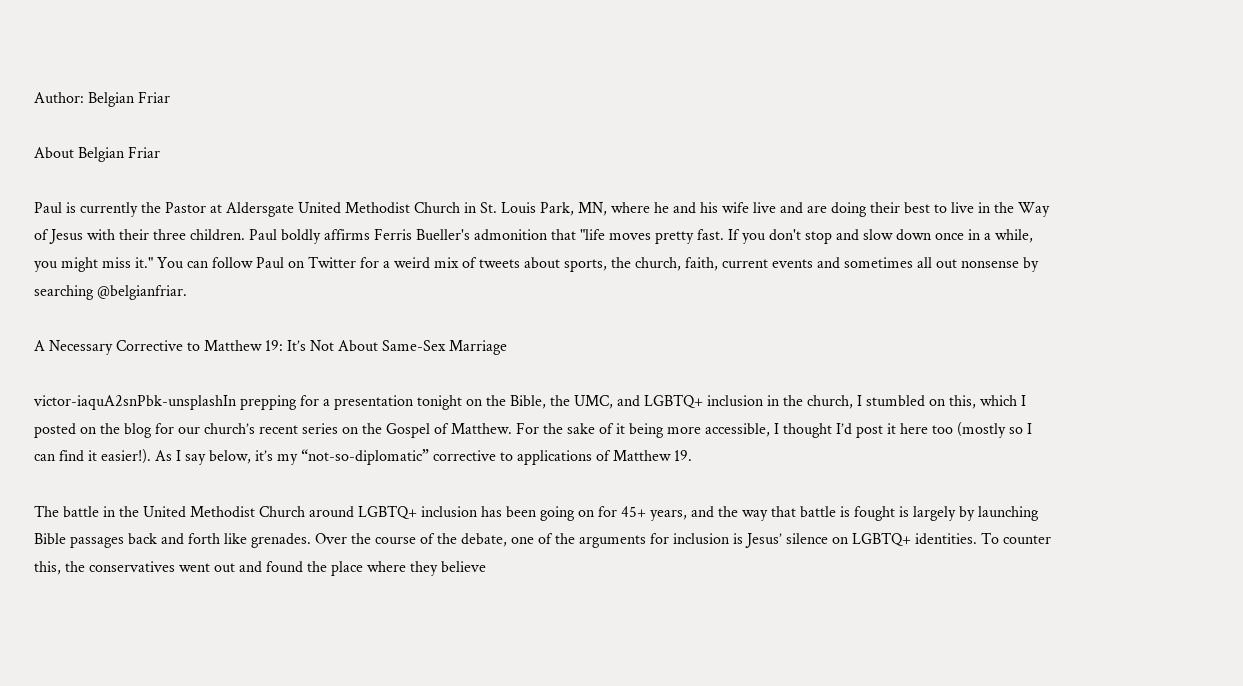Author: Belgian Friar

About Belgian Friar

Paul is currently the Pastor at Aldersgate United Methodist Church in St. Louis Park, MN, where he and his wife live and are doing their best to live in the Way of Jesus with their three children. Paul boldly affirms Ferris Bueller's admonition that "life moves pretty fast. If you don't stop and slow down once in a while, you might miss it." You can follow Paul on Twitter for a weird mix of tweets about sports, the church, faith, current events and sometimes all out nonsense by searching @belgianfriar.

A Necessary Corrective to Matthew 19: It’s Not About Same-Sex Marriage

victor-iaquA2snPbk-unsplashIn prepping for a presentation tonight on the Bible, the UMC, and LGBTQ+ inclusion in the church, I stumbled on this, which I posted on the blog for our church’s recent series on the Gospel of Matthew. For the sake of it being more accessible, I thought I’d post it here too (mostly so I can find it easier!). As I say below, it’s my “not-so-diplomatic” corrective to applications of Matthew 19.

The battle in the United Methodist Church around LGBTQ+ inclusion has been going on for 45+ years, and the way that battle is fought is largely by launching Bible passages back and forth like grenades. Over the course of the debate, one of the arguments for inclusion is Jesus’ silence on LGBTQ+ identities. To counter this, the conservatives went out and found the place where they believe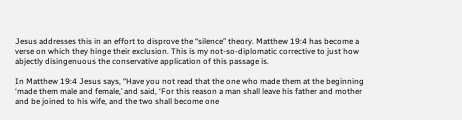Jesus addresses this in an effort to disprove the “silence” theory. Matthew 19:4 has become a verse on which they hinge their exclusion. This is my not-so-diplomatic corrective to just how abjectly disingenuous the conservative application of this passage is.

In Matthew 19:4 Jesus says, “Have you not read that the one who made them at the beginning ‘made them male and female,’ and said, ‘For this reason a man shall leave his father and mother and be joined to his wife, and the two shall become one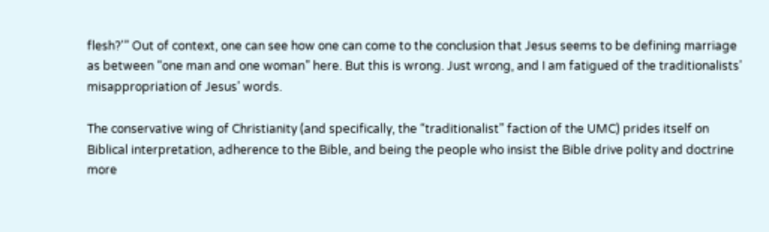flesh?'” Out of context, one can see how one can come to the conclusion that Jesus seems to be defining marriage as between “one man and one woman” here. But this is wrong. Just wrong, and I am fatigued of the traditionalists’ misappropriation of Jesus’ words.

The conservative wing of Christianity (and specifically, the “traditionalist” faction of the UMC) prides itself on Biblical interpretation, adherence to the Bible, and being the people who insist the Bible drive polity and doctrine more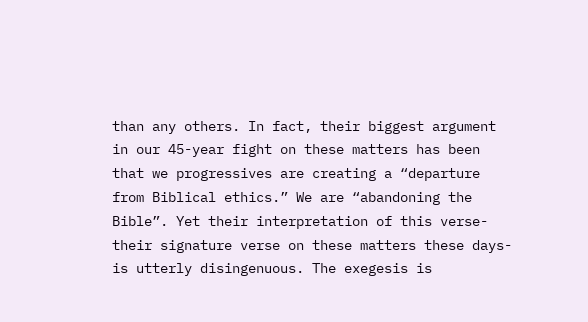than any others. In fact, their biggest argument in our 45-year fight on these matters has been that we progressives are creating a “departure from Biblical ethics.” We are “abandoning the Bible”. Yet their interpretation of this verse- their signature verse on these matters these days- is utterly disingenuous. The exegesis is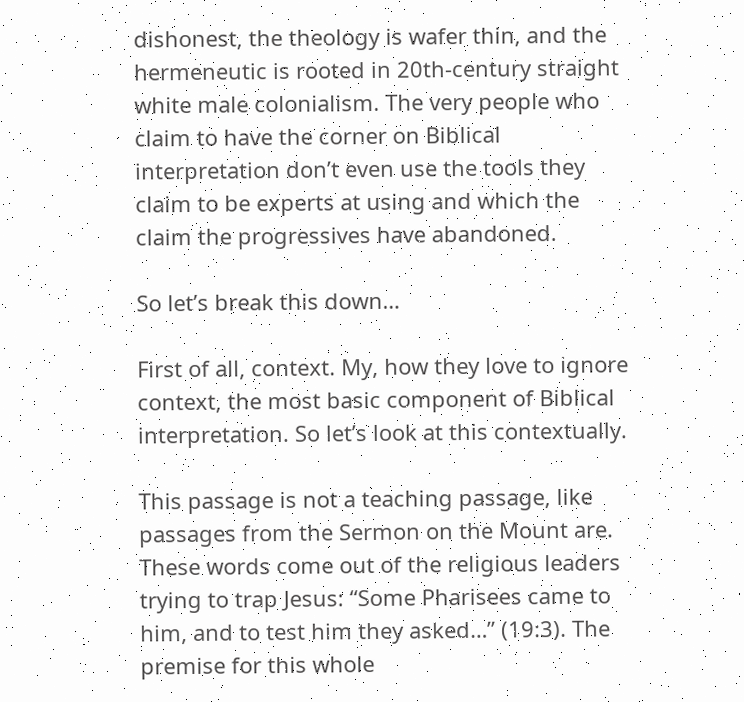dishonest, the theology is wafer thin, and the hermeneutic is rooted in 20th-century straight white male colonialism. The very people who claim to have the corner on Biblical interpretation don’t even use the tools they claim to be experts at using and which the claim the progressives have abandoned.

So let’s break this down…

First of all, context. My, how they love to ignore context, the most basic component of Biblical interpretation. So let’s look at this contextually.

This passage is not a teaching passage, like passages from the Sermon on the Mount are. These words come out of the religious leaders trying to trap Jesus: “Some Pharisees came to him, and to test him they asked…” (19:3). The premise for this whole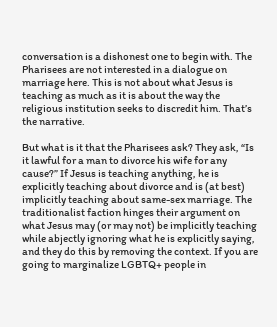conversation is a dishonest one to begin with. The Pharisees are not interested in a dialogue on marriage here. This is not about what Jesus is teaching as much as it is about the way the religious institution seeks to discredit him. That’s the narrative.

But what is it that the Pharisees ask? They ask, “Is it lawful for a man to divorce his wife for any cause?” If Jesus is teaching anything, he is explicitly teaching about divorce and is (at best) implicitly teaching about same-sex marriage. The traditionalist faction hinges their argument on what Jesus may (or may not) be implicitly teaching while abjectly ignoring what he is explicitly saying, and they do this by removing the context. If you are going to marginalize LGBTQ+ people in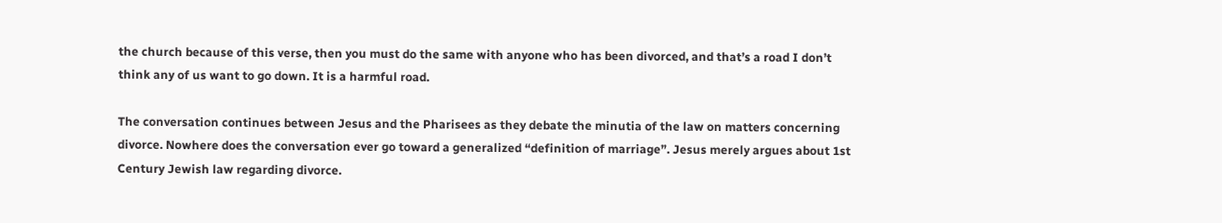the church because of this verse, then you must do the same with anyone who has been divorced, and that’s a road I don’t think any of us want to go down. It is a harmful road.

The conversation continues between Jesus and the Pharisees as they debate the minutia of the law on matters concerning divorce. Nowhere does the conversation ever go toward a generalized “definition of marriage”. Jesus merely argues about 1st Century Jewish law regarding divorce.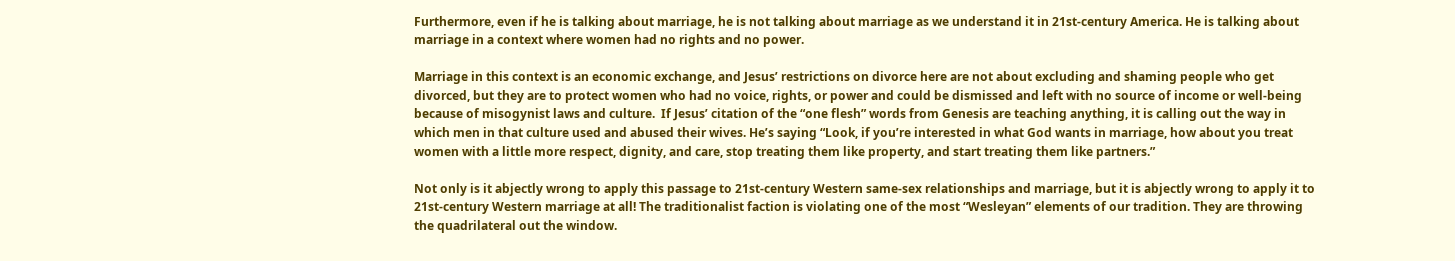Furthermore, even if he is talking about marriage, he is not talking about marriage as we understand it in 21st-century America. He is talking about marriage in a context where women had no rights and no power.

Marriage in this context is an economic exchange, and Jesus’ restrictions on divorce here are not about excluding and shaming people who get divorced, but they are to protect women who had no voice, rights, or power and could be dismissed and left with no source of income or well-being because of misogynist laws and culture.  If Jesus’ citation of the “one flesh” words from Genesis are teaching anything, it is calling out the way in which men in that culture used and abused their wives. He’s saying “Look, if you’re interested in what God wants in marriage, how about you treat women with a little more respect, dignity, and care, stop treating them like property, and start treating them like partners.”

Not only is it abjectly wrong to apply this passage to 21st-century Western same-sex relationships and marriage, but it is abjectly wrong to apply it to 21st-century Western marriage at all! The traditionalist faction is violating one of the most “Wesleyan” elements of our tradition. They are throwing the quadrilateral out the window.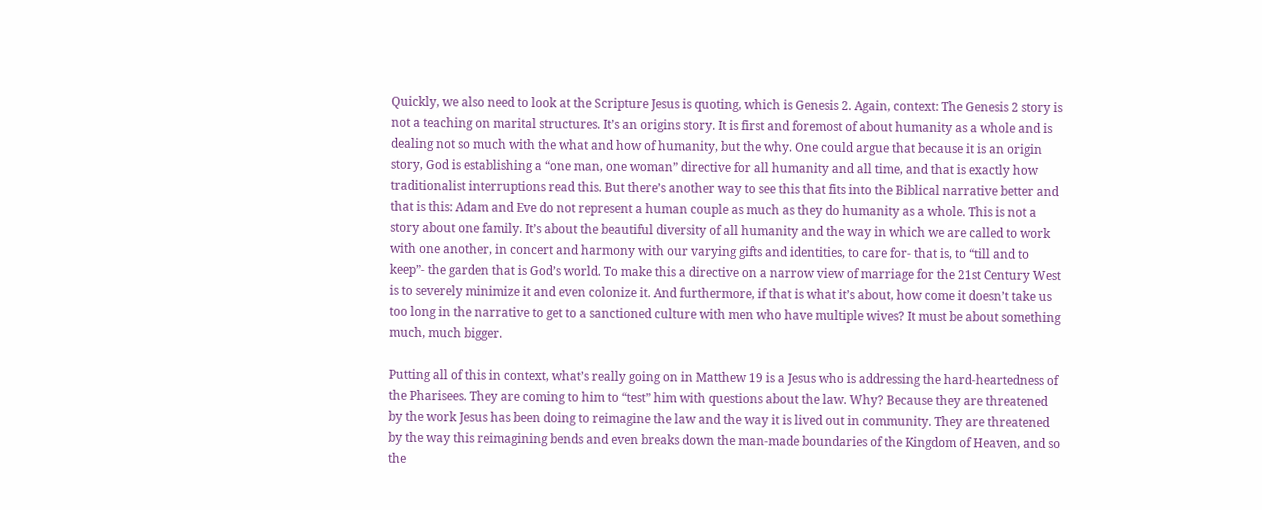Quickly, we also need to look at the Scripture Jesus is quoting, which is Genesis 2. Again, context: The Genesis 2 story is not a teaching on marital structures. It’s an origins story. It is first and foremost of about humanity as a whole and is dealing not so much with the what and how of humanity, but the why. One could argue that because it is an origin story, God is establishing a “one man, one woman” directive for all humanity and all time, and that is exactly how traditionalist interruptions read this. But there’s another way to see this that fits into the Biblical narrative better and that is this: Adam and Eve do not represent a human couple as much as they do humanity as a whole. This is not a story about one family. It’s about the beautiful diversity of all humanity and the way in which we are called to work with one another, in concert and harmony with our varying gifts and identities, to care for- that is, to “till and to keep”- the garden that is God’s world. To make this a directive on a narrow view of marriage for the 21st Century West is to severely minimize it and even colonize it. And furthermore, if that is what it’s about, how come it doesn’t take us too long in the narrative to get to a sanctioned culture with men who have multiple wives? It must be about something much, much bigger.

Putting all of this in context, what’s really going on in Matthew 19 is a Jesus who is addressing the hard-heartedness of the Pharisees. They are coming to him to “test” him with questions about the law. Why? Because they are threatened by the work Jesus has been doing to reimagine the law and the way it is lived out in community. They are threatened by the way this reimagining bends and even breaks down the man-made boundaries of the Kingdom of Heaven, and so the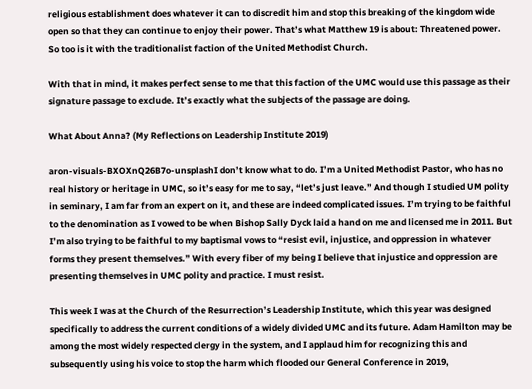religious establishment does whatever it can to discredit him and stop this breaking of the kingdom wide open so that they can continue to enjoy their power. That’s what Matthew 19 is about: Threatened power. So too is it with the traditionalist faction of the United Methodist Church.

With that in mind, it makes perfect sense to me that this faction of the UMC would use this passage as their signature passage to exclude. It’s exactly what the subjects of the passage are doing.

What About Anna? (My Reflections on Leadership Institute 2019)

aron-visuals-BXOXnQ26B7o-unsplashI don’t know what to do. I’m a United Methodist Pastor, who has no real history or heritage in UMC, so it’s easy for me to say, “let’s just leave.” And though I studied UM polity in seminary, I am far from an expert on it, and these are indeed complicated issues. I’m trying to be faithful to the denomination as I vowed to be when Bishop Sally Dyck laid a hand on me and licensed me in 2011. But I’m also trying to be faithful to my baptismal vows to “resist evil, injustice, and oppression in whatever forms they present themselves.” With every fiber of my being I believe that injustice and oppression are presenting themselves in UMC polity and practice. I must resist.

This week I was at the Church of the Resurrection’s Leadership Institute, which this year was designed specifically to address the current conditions of a widely divided UMC and its future. Adam Hamilton may be among the most widely respected clergy in the system, and I applaud him for recognizing this and subsequently using his voice to stop the harm which flooded our General Conference in 2019,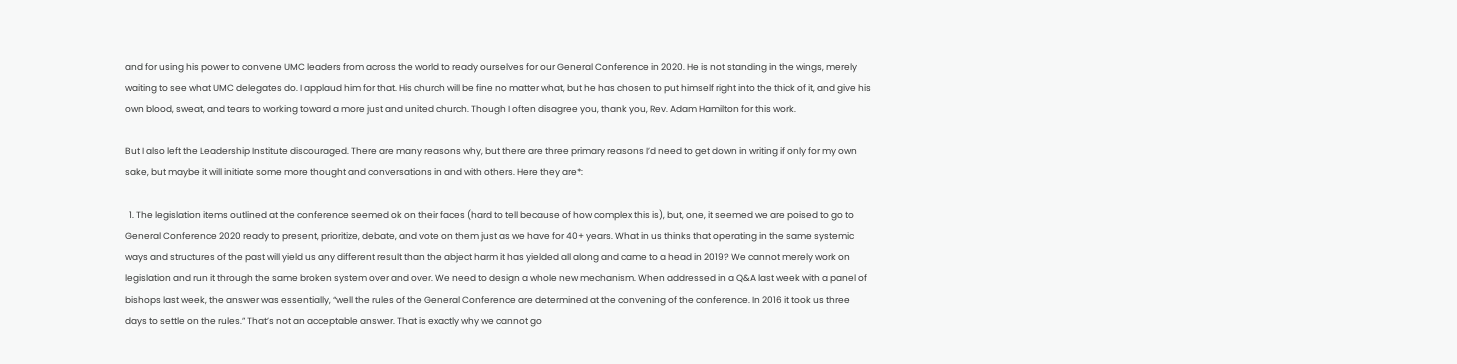and for using his power to convene UMC leaders from across the world to ready ourselves for our General Conference in 2020. He is not standing in the wings, merely waiting to see what UMC delegates do. I applaud him for that. His church will be fine no matter what, but he has chosen to put himself right into the thick of it, and give his own blood, sweat, and tears to working toward a more just and united church. Though I often disagree you, thank you, Rev. Adam Hamilton for this work.

But I also left the Leadership Institute discouraged. There are many reasons why, but there are three primary reasons I’d need to get down in writing if only for my own sake, but maybe it will initiate some more thought and conversations in and with others. Here they are*:

  1. The legislation items outlined at the conference seemed ok on their faces (hard to tell because of how complex this is), but, one, it seemed we are poised to go to General Conference 2020 ready to present, prioritize, debate, and vote on them just as we have for 40+ years. What in us thinks that operating in the same systemic ways and structures of the past will yield us any different result than the abject harm it has yielded all along and came to a head in 2019? We cannot merely work on legislation and run it through the same broken system over and over. We need to design a whole new mechanism. When addressed in a Q&A last week with a panel of bishops last week, the answer was essentially, “well the rules of the General Conference are determined at the convening of the conference. In 2016 it took us three days to settle on the rules.” That’s not an acceptable answer. That is exactly why we cannot go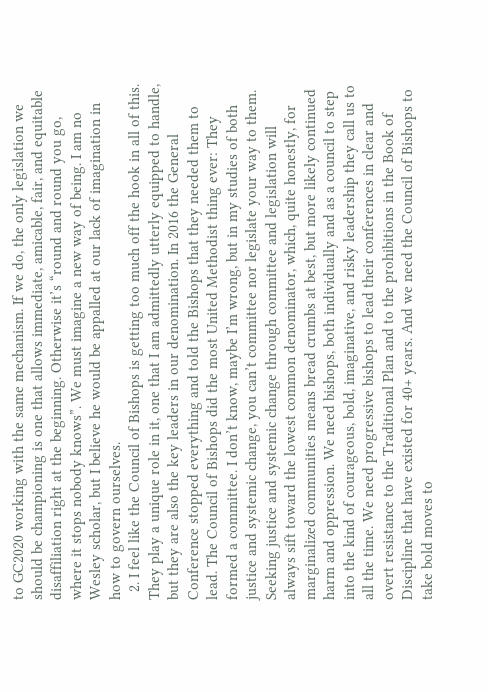to GC2020 working with the same mechanism. If we do, the only legislation we should be championing is one that allows immediate, amicable, fair, and equitable disaffiliation right at the beginning. Otherwise it’s “round and round you go, where it stops nobody knows”. We must imagine a new way of being. I am no Wesley scholar, but I believe he would be appalled at our lack of imagination in how to govern ourselves.
  2. I feel like the Council of Bishops is getting too much off the hook in all of this. They play a unique role in it, one that I am admittedly utterly equipped to handle, but they are also the key leaders in our denomination. In 2016 the General Conference stopped everything and told the Bishops that they needed them to lead. The Council of Bishops did the most United Methodist thing ever: They formed a committee. I don’t know, maybe I’m wrong, but in my studies of both justice and systemic change, you can’t committee nor legislate your way to them. Seeking justice and systemic change through committee and legislation will always sift toward the lowest common denominator, which, quite honestly, for marginalized communities means bread crumbs at best, but more likely continued harm and oppression. We need bishops, both individually and as a council to step into the kind of courageous, bold, imaginative, and risky leadership they call us to all the time. We need progressive bishops to lead their conferences in clear and overt resistance to the Traditional Plan and to the prohibitions in the Book of Discipline that have existed for 40+ years. And we need the Council of Bishops to take bold moves to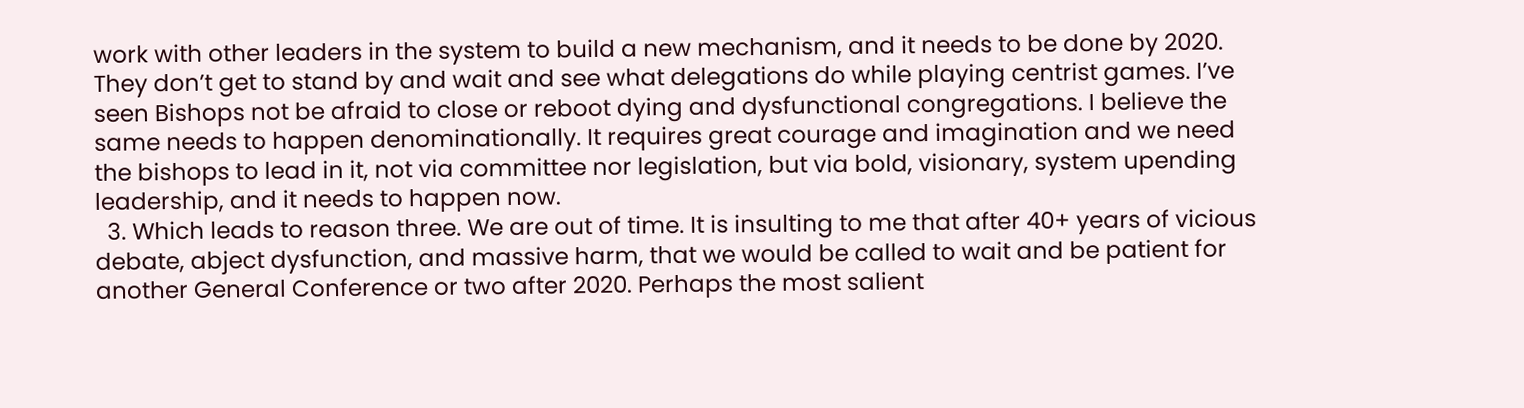work with other leaders in the system to build a new mechanism, and it needs to be done by 2020. They don’t get to stand by and wait and see what delegations do while playing centrist games. I’ve seen Bishops not be afraid to close or reboot dying and dysfunctional congregations. I believe the same needs to happen denominationally. It requires great courage and imagination and we need the bishops to lead in it, not via committee nor legislation, but via bold, visionary, system upending leadership, and it needs to happen now.
  3. Which leads to reason three. We are out of time. It is insulting to me that after 40+ years of vicious debate, abject dysfunction, and massive harm, that we would be called to wait and be patient for another General Conference or two after 2020. Perhaps the most salient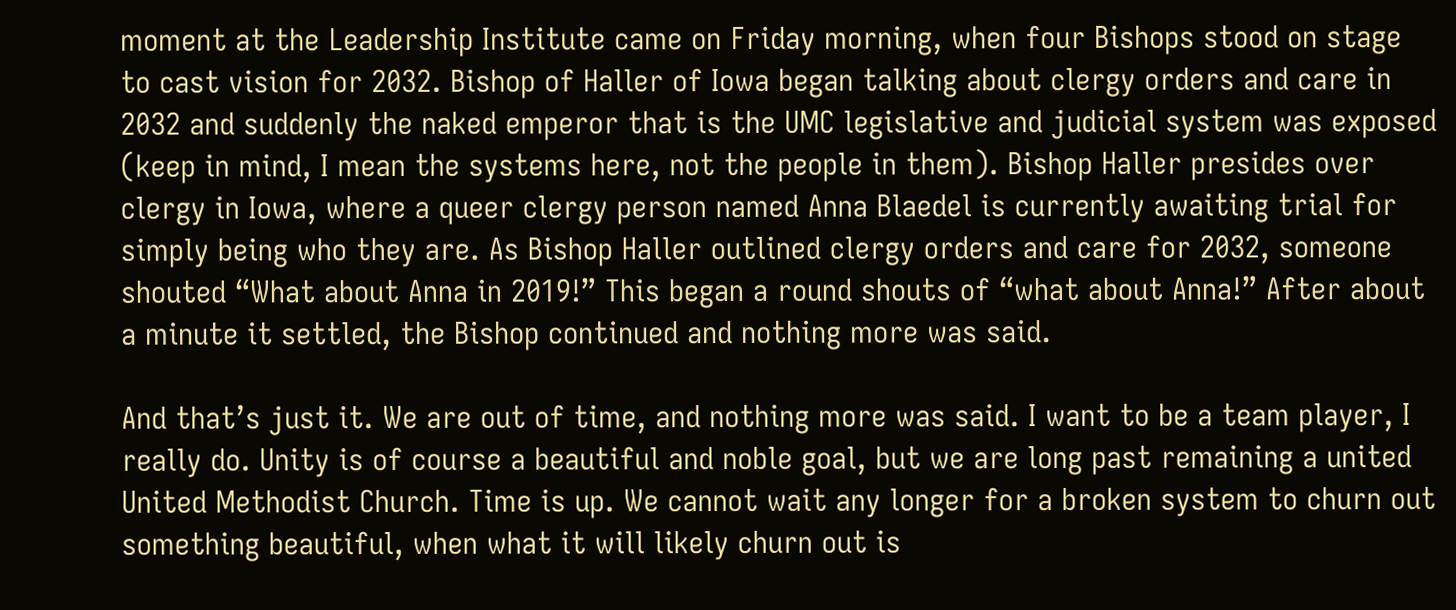moment at the Leadership Institute came on Friday morning, when four Bishops stood on stage to cast vision for 2032. Bishop of Haller of Iowa began talking about clergy orders and care in 2032 and suddenly the naked emperor that is the UMC legislative and judicial system was exposed (keep in mind, I mean the systems here, not the people in them). Bishop Haller presides over clergy in Iowa, where a queer clergy person named Anna Blaedel is currently awaiting trial for simply being who they are. As Bishop Haller outlined clergy orders and care for 2032, someone shouted “What about Anna in 2019!” This began a round shouts of “what about Anna!” After about a minute it settled, the Bishop continued and nothing more was said.

And that’s just it. We are out of time, and nothing more was said. I want to be a team player, I really do. Unity is of course a beautiful and noble goal, but we are long past remaining a united United Methodist Church. Time is up. We cannot wait any longer for a broken system to churn out something beautiful, when what it will likely churn out is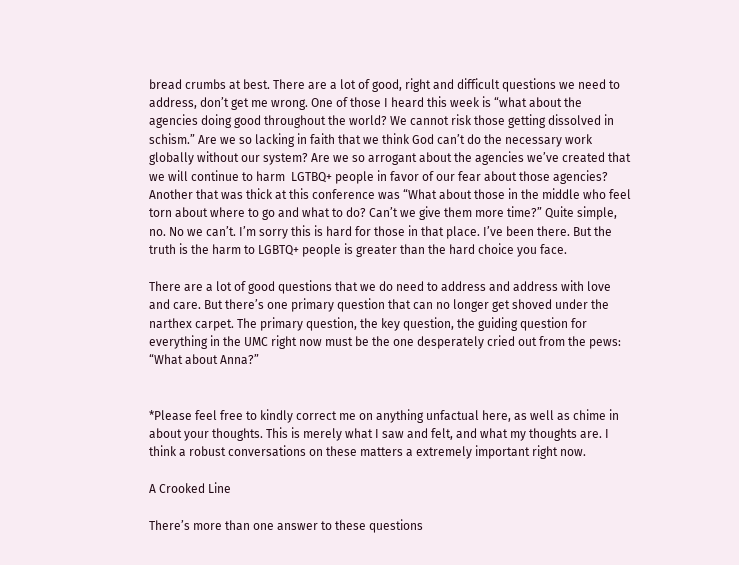bread crumbs at best. There are a lot of good, right and difficult questions we need to address, don’t get me wrong. One of those I heard this week is “what about the agencies doing good throughout the world? We cannot risk those getting dissolved in schism.” Are we so lacking in faith that we think God can’t do the necessary work globally without our system? Are we so arrogant about the agencies we’ve created that we will continue to harm  LGTBQ+ people in favor of our fear about those agencies? Another that was thick at this conference was “What about those in the middle who feel torn about where to go and what to do? Can’t we give them more time?” Quite simple, no. No we can’t. I’m sorry this is hard for those in that place. I’ve been there. But the truth is the harm to LGBTQ+ people is greater than the hard choice you face.

There are a lot of good questions that we do need to address and address with love and care. But there’s one primary question that can no longer get shoved under the narthex carpet. The primary question, the key question, the guiding question for everything in the UMC right now must be the one desperately cried out from the pews: “What about Anna?”


*Please feel free to kindly correct me on anything unfactual here, as well as chime in about your thoughts. This is merely what I saw and felt, and what my thoughts are. I think a robust conversations on these matters a extremely important right now.

A Crooked Line

There’s more than one answer to these questions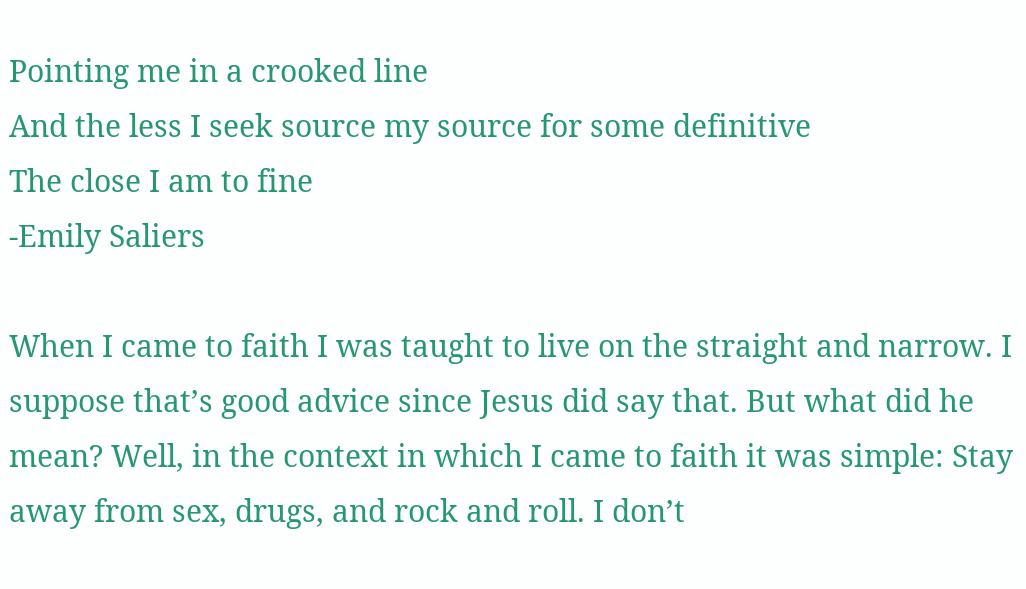Pointing me in a crooked line
And the less I seek source my source for some definitive
The close I am to fine
-Emily Saliers

When I came to faith I was taught to live on the straight and narrow. I suppose that’s good advice since Jesus did say that. But what did he mean? Well, in the context in which I came to faith it was simple: Stay away from sex, drugs, and rock and roll. I don’t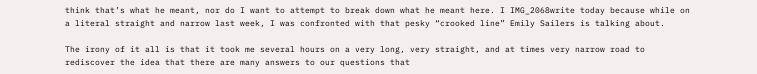think that’s what he meant, nor do I want to attempt to break down what he meant here. I IMG_2068write today because while on a literal straight and narrow last week, I was confronted with that pesky “crooked line” Emily Sailers is talking about.

The irony of it all is that it took me several hours on a very long, very straight, and at times very narrow road to rediscover the idea that there are many answers to our questions that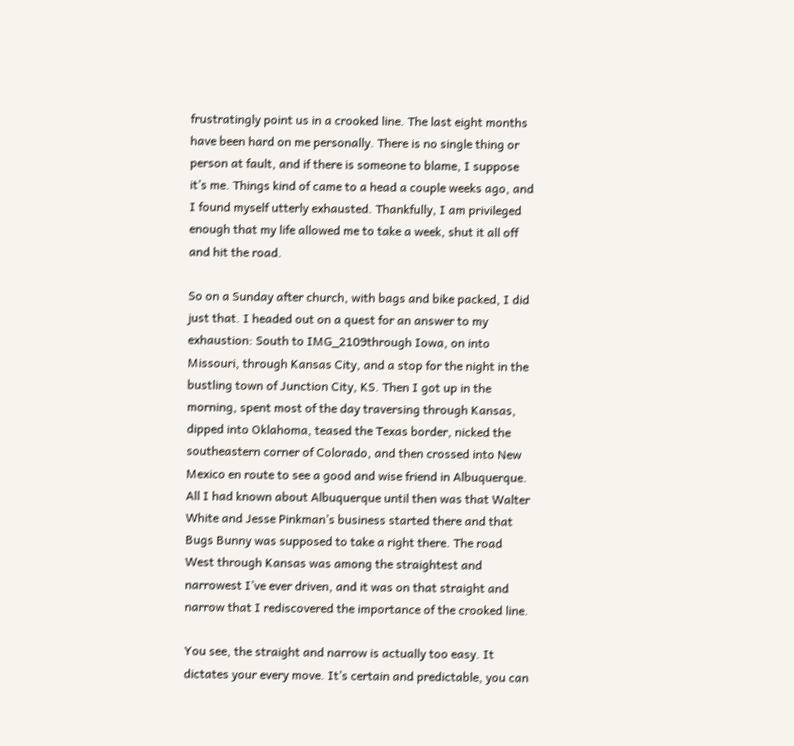frustratingly point us in a crooked line. The last eight months have been hard on me personally. There is no single thing or person at fault, and if there is someone to blame, I suppose it’s me. Things kind of came to a head a couple weeks ago, and I found myself utterly exhausted. Thankfully, I am privileged enough that my life allowed me to take a week, shut it all off and hit the road.

So on a Sunday after church, with bags and bike packed, I did just that. I headed out on a quest for an answer to my exhaustion: South to IMG_2109through Iowa, on into Missouri, through Kansas City, and a stop for the night in the bustling town of Junction City, KS. Then I got up in the morning, spent most of the day traversing through Kansas, dipped into Oklahoma, teased the Texas border, nicked the southeastern corner of Colorado, and then crossed into New Mexico en route to see a good and wise friend in Albuquerque. All I had known about Albuquerque until then was that Walter White and Jesse Pinkman’s business started there and that Bugs Bunny was supposed to take a right there. The road West through Kansas was among the straightest and narrowest I’ve ever driven, and it was on that straight and narrow that I rediscovered the importance of the crooked line.

You see, the straight and narrow is actually too easy. It dictates your every move. It’s certain and predictable, you can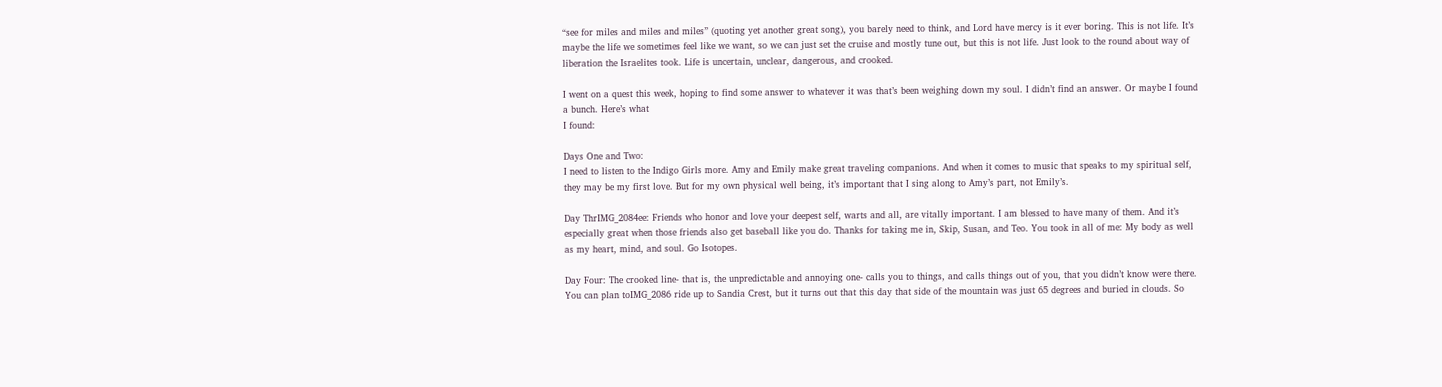“see for miles and miles and miles” (quoting yet another great song), you barely need to think, and Lord have mercy is it ever boring. This is not life. It’s maybe the life we sometimes feel like we want, so we can just set the cruise and mostly tune out, but this is not life. Just look to the round about way of liberation the Israelites took. Life is uncertain, unclear, dangerous, and crooked.

I went on a quest this week, hoping to find some answer to whatever it was that’s been weighing down my soul. I didn’t find an answer. Or maybe I found a bunch. Here’s what
I found:

Days One and Two:
I need to listen to the Indigo Girls more. Amy and Emily make great traveling companions. And when it comes to music that speaks to my spiritual self, they may be my first love. But for my own physical well being, it’s important that I sing along to Amy’s part, not Emily’s.

Day ThrIMG_2084ee: Friends who honor and love your deepest self, warts and all, are vitally important. I am blessed to have many of them. And it’s especially great when those friends also get baseball like you do. Thanks for taking me in, Skip, Susan, and Teo. You took in all of me: My body as well as my heart, mind, and soul. Go Isotopes.

Day Four: The crooked line- that is, the unpredictable and annoying one- calls you to things, and calls things out of you, that you didn’t know were there. You can plan toIMG_2086 ride up to Sandia Crest, but it turns out that this day that side of the mountain was just 65 degrees and buried in clouds. So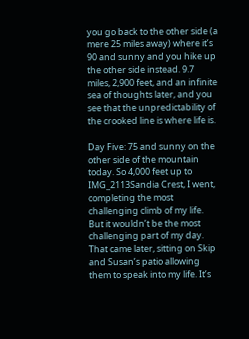you go back to the other side (a mere 25 miles away) where it’s 90 and sunny and you hike up the other side instead. 9.7 miles, 2,900 feet, and an infinite sea of thoughts later, and you see that the unpredictability of the crooked line is where life is.

Day Five: 75 and sunny on the other side of the mountain today. So 4,000 feet up to IMG_2113Sandia Crest, I went, completing the most challenging climb of my life. But it wouldn’t be the most challenging part of my day. That came later, sitting on Skip and Susan’s patio allowing them to speak into my life. It’s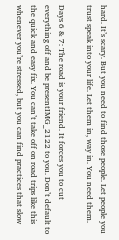hard. It’s scary. But you need to find those people. Let people you trust speak into your life. Let them in, way in. You need them.

Days 6 & 7: The road is your friend. It forces you to cut everything off and be presentIMG_2122 to you. Don’t default to the quick and easy fix. You can’t take off on road trips like this whenever you’re stressed, but you can find practices that slow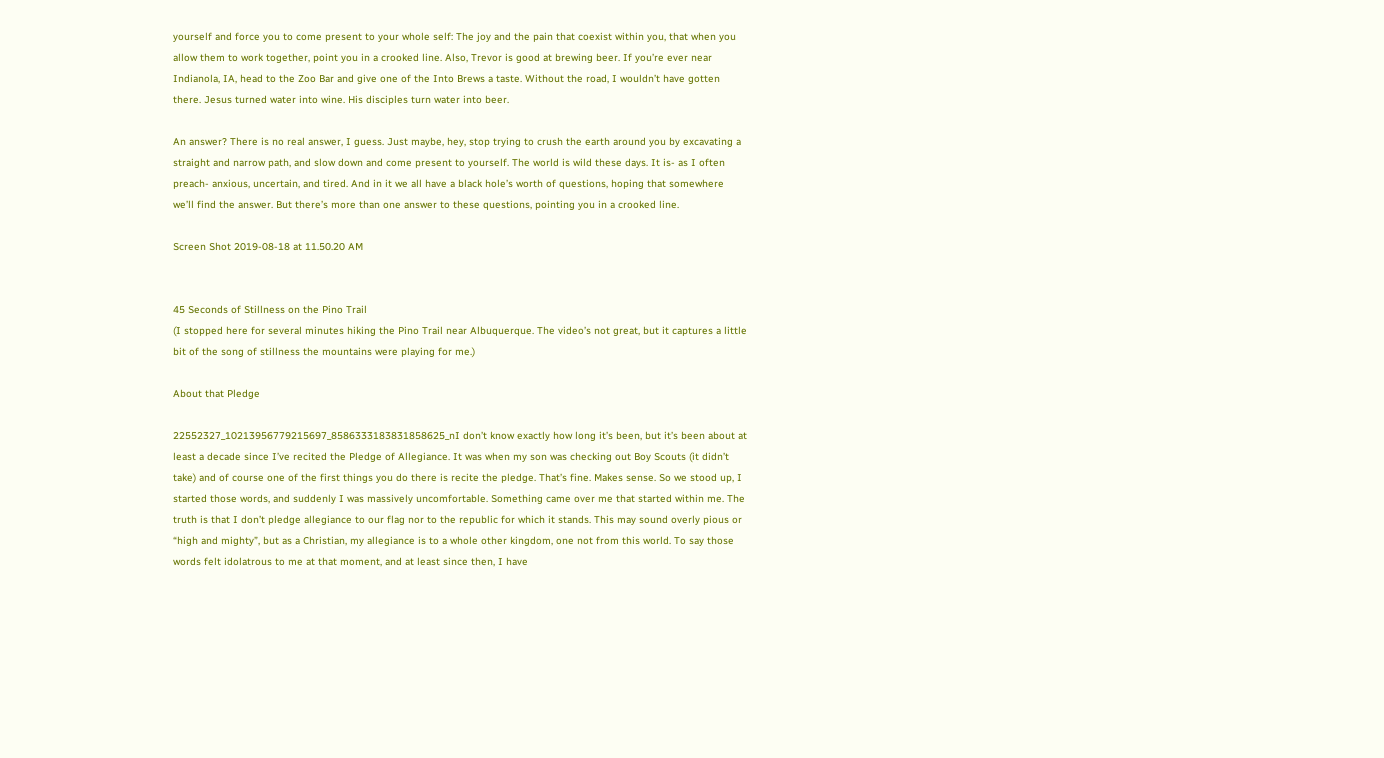yourself and force you to come present to your whole self: The joy and the pain that coexist within you, that when you allow them to work together, point you in a crooked line. Also, Trevor is good at brewing beer. If you’re ever near Indianola, IA, head to the Zoo Bar and give one of the Into Brews a taste. Without the road, I wouldn’t have gotten there. Jesus turned water into wine. His disciples turn water into beer.

An answer? There is no real answer, I guess. Just maybe, hey, stop trying to crush the earth around you by excavating a straight and narrow path, and slow down and come present to yourself. The world is wild these days. It is- as I often preach- anxious, uncertain, and tired. And in it we all have a black hole’s worth of questions, hoping that somewhere we’ll find the answer. But there’s more than one answer to these questions, pointing you in a crooked line.

Screen Shot 2019-08-18 at 11.50.20 AM


45 Seconds of Stillness on the Pino Trail
(I stopped here for several minutes hiking the Pino Trail near Albuquerque. The video’s not great, but it captures a little bit of the song of stillness the mountains were playing for me.)

About that Pledge

22552327_10213956779215697_8586333183831858625_nI don’t know exactly how long it’s been, but it’s been about at least a decade since I’ve recited the Pledge of Allegiance. It was when my son was checking out Boy Scouts (it didn’t take) and of course one of the first things you do there is recite the pledge. That’s fine. Makes sense. So we stood up, I started those words, and suddenly I was massively uncomfortable. Something came over me that started within me. The truth is that I don’t pledge allegiance to our flag nor to the republic for which it stands. This may sound overly pious or “high and mighty”, but as a Christian, my allegiance is to a whole other kingdom, one not from this world. To say those words felt idolatrous to me at that moment, and at least since then, I have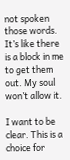not spoken those words. It’s like there is a block in me to get them out. My soul won’t allow it.

I want to be clear. This is a choice for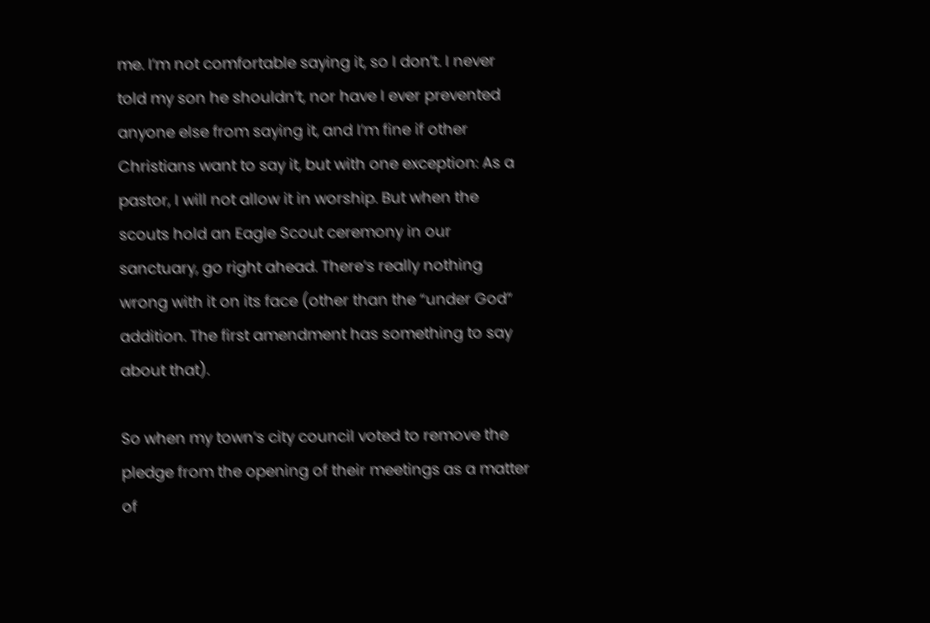me. I’m not comfortable saying it, so I don’t. I never told my son he shouldn’t, nor have I ever prevented anyone else from saying it, and I’m fine if other Christians want to say it, but with one exception: As a pastor, I will not allow it in worship. But when the scouts hold an Eagle Scout ceremony in our sanctuary, go right ahead. There’s really nothing wrong with it on its face (other than the “under God” addition. The first amendment has something to say about that).

So when my town’s city council voted to remove the pledge from the opening of their meetings as a matter of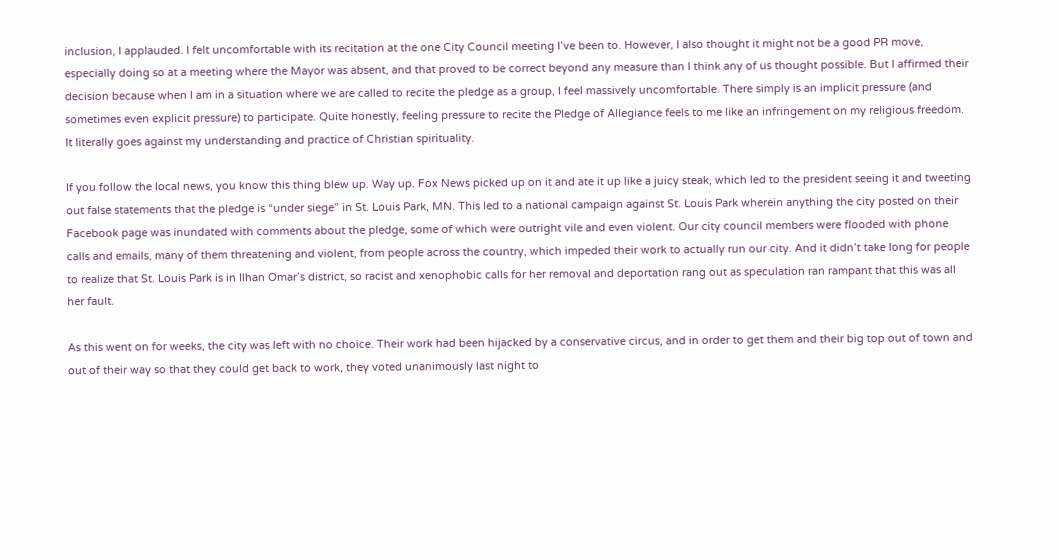inclusion, I applauded. I felt uncomfortable with its recitation at the one City Council meeting I’ve been to. However, I also thought it might not be a good PR move, especially doing so at a meeting where the Mayor was absent, and that proved to be correct beyond any measure than I think any of us thought possible. But I affirmed their decision because when I am in a situation where we are called to recite the pledge as a group, I feel massively uncomfortable. There simply is an implicit pressure (and sometimes even explicit pressure) to participate. Quite honestly, feeling pressure to recite the Pledge of Allegiance feels to me like an infringement on my religious freedom. It literally goes against my understanding and practice of Christian spirituality.

If you follow the local news, you know this thing blew up. Way up. Fox News picked up on it and ate it up like a juicy steak, which led to the president seeing it and tweeting out false statements that the pledge is “under siege” in St. Louis Park, MN. This led to a national campaign against St. Louis Park wherein anything the city posted on their Facebook page was inundated with comments about the pledge, some of which were outright vile and even violent. Our city council members were flooded with phone calls and emails, many of them threatening and violent, from people across the country, which impeded their work to actually run our city. And it didn’t take long for people to realize that St. Louis Park is in Ilhan Omar’s district, so racist and xenophobic calls for her removal and deportation rang out as speculation ran rampant that this was all her fault.

As this went on for weeks, the city was left with no choice. Their work had been hijacked by a conservative circus, and in order to get them and their big top out of town and out of their way so that they could get back to work, they voted unanimously last night to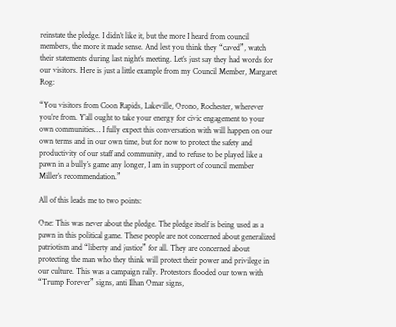reinstate the pledge. I didn’t like it, but the more I heard from council members, the more it made sense. And lest you think they “caved”, watch their statements during last night’s meeting. Let’s just say they had words for our visitors. Here is just a little example from my Council Member, Margaret Rog:

“You visitors from Coon Rapids, Lakeville, Orono, Rochester, wherever you’re from. Y’all ought to take your energy for civic engagement to your own communities… I fully expect this conversation with will happen on our own terms and in our own time, but for now to protect the safety and productivity of our staff and community, and to refuse to be played like a pawn in a bully’s game any longer, I am in support of council member Miller’s recommendation.”

All of this leads me to two points:

One: This was never about the pledge. The pledge itself is being used as a pawn in this political game. These people are not concerned about generalized patriotism and “liberty and justice” for all. They are concerned about protecting the man who they think will protect their power and privilege in our culture. This was a campaign rally. Protestors flooded our town with “Trump Forever” signs, anti Ilhan Omar signs,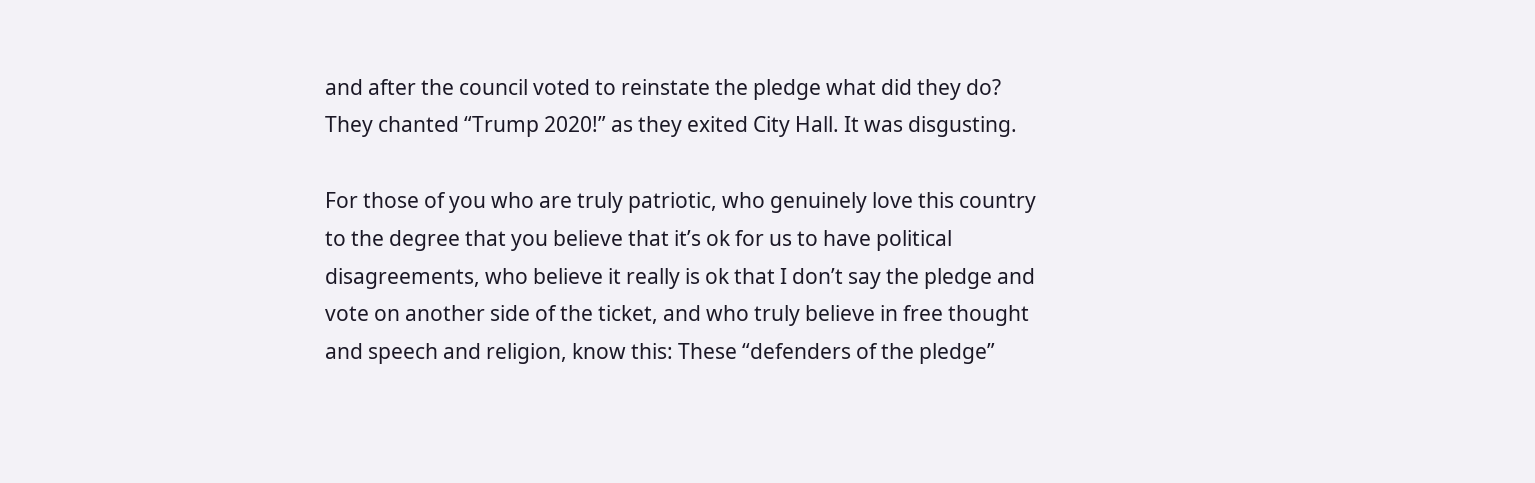and after the council voted to reinstate the pledge what did they do? They chanted “Trump 2020!” as they exited City Hall. It was disgusting.

For those of you who are truly patriotic, who genuinely love this country to the degree that you believe that it’s ok for us to have political disagreements, who believe it really is ok that I don’t say the pledge and vote on another side of the ticket, and who truly believe in free thought and speech and religion, know this: These “defenders of the pledge”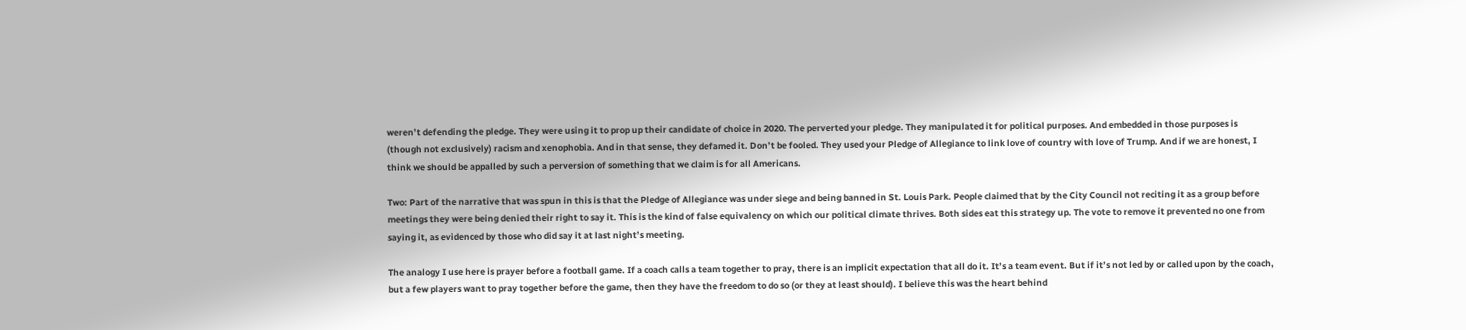weren’t defending the pledge. They were using it to prop up their candidate of choice in 2020. The perverted your pledge. They manipulated it for political purposes. And embedded in those purposes is (though not exclusively) racism and xenophobia. And in that sense, they defamed it. Don’t be fooled. They used your Pledge of Allegiance to link love of country with love of Trump. And if we are honest, I think we should be appalled by such a perversion of something that we claim is for all Americans.

Two: Part of the narrative that was spun in this is that the Pledge of Allegiance was under siege and being banned in St. Louis Park. People claimed that by the City Council not reciting it as a group before meetings they were being denied their right to say it. This is the kind of false equivalency on which our political climate thrives. Both sides eat this strategy up. The vote to remove it prevented no one from saying it, as evidenced by those who did say it at last night’s meeting.

The analogy I use here is prayer before a football game. If a coach calls a team together to pray, there is an implicit expectation that all do it. It’s a team event. But if it’s not led by or called upon by the coach, but a few players want to pray together before the game, then they have the freedom to do so (or they at least should). I believe this was the heart behind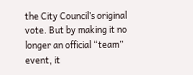the City Council’s original vote. But by making it no longer an official “team” event, it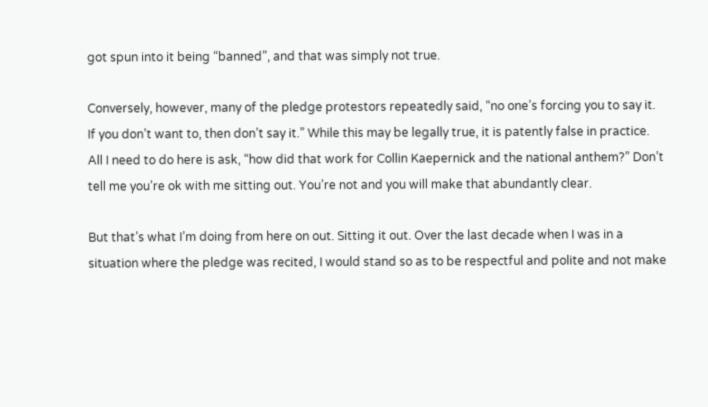got spun into it being “banned”, and that was simply not true.

Conversely, however, many of the pledge protestors repeatedly said, “no one’s forcing you to say it. If you don’t want to, then don’t say it.” While this may be legally true, it is patently false in practice. All I need to do here is ask, “how did that work for Collin Kaepernick and the national anthem?” Don’t tell me you’re ok with me sitting out. You’re not and you will make that abundantly clear.

But that’s what I’m doing from here on out. Sitting it out. Over the last decade when I was in a situation where the pledge was recited, I would stand so as to be respectful and polite and not make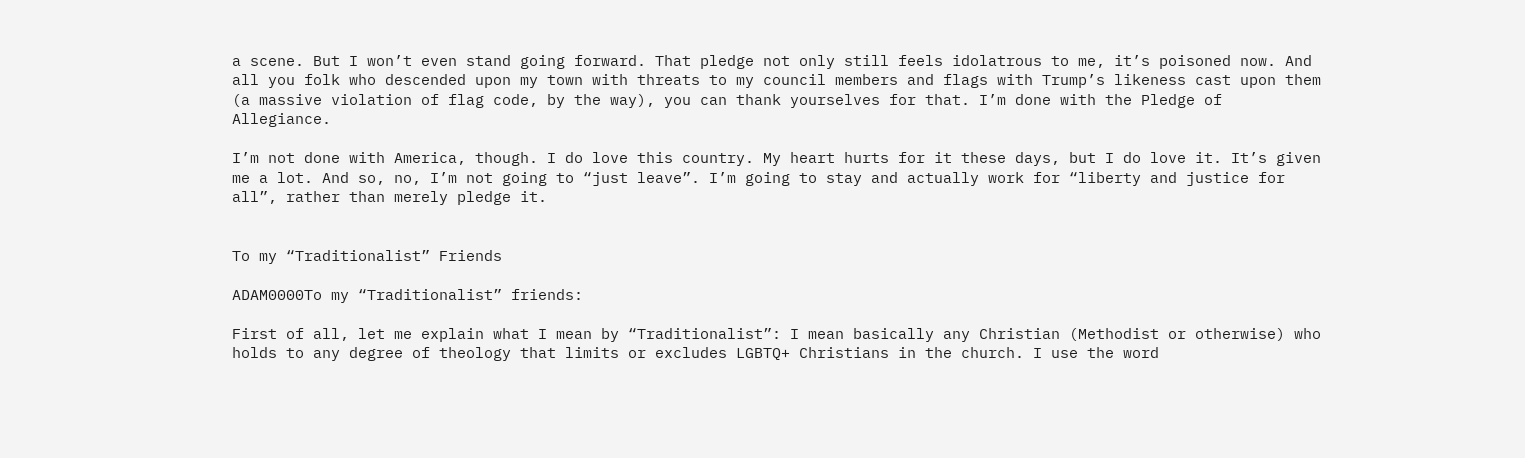a scene. But I won’t even stand going forward. That pledge not only still feels idolatrous to me, it’s poisoned now. And all you folk who descended upon my town with threats to my council members and flags with Trump’s likeness cast upon them (a massive violation of flag code, by the way), you can thank yourselves for that. I’m done with the Pledge of Allegiance.

I’m not done with America, though. I do love this country. My heart hurts for it these days, but I do love it. It’s given me a lot. And so, no, I’m not going to “just leave”. I’m going to stay and actually work for “liberty and justice for all”, rather than merely pledge it.


To my “Traditionalist” Friends

ADAM0000To my “Traditionalist” friends:

First of all, let me explain what I mean by “Traditionalist”: I mean basically any Christian (Methodist or otherwise) who holds to any degree of theology that limits or excludes LGBTQ+ Christians in the church. I use the word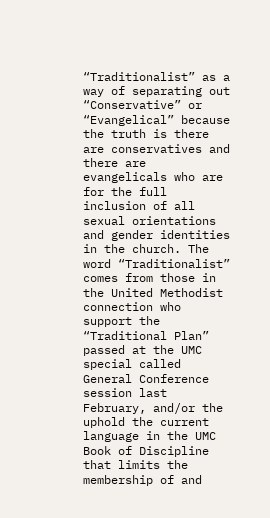“Traditionalist” as a way of separating out “Conservative” or “Evangelical” because the truth is there are conservatives and there are evangelicals who are for the full inclusion of all sexual orientations and gender identities in the church. The word “Traditionalist” comes from those in the United Methodist connection who support the “Traditional Plan” passed at the UMC special called General Conference session last February, and/or the uphold the current language in the UMC Book of Discipline that limits the membership of and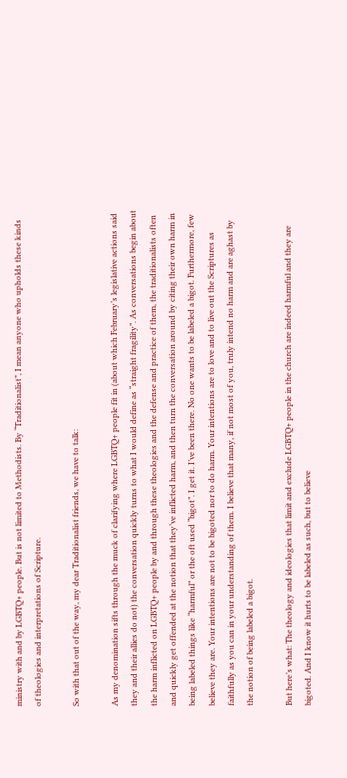ministry with and by LGBTQ+ people. But is not limited to Methodists. By “Traditionalist”, I mean anyone who upholds these kinds of theologies and interpretations of Scripture.

So with that out of the way, my dear Traditionalist friends, we have to talk:

As my denomination sifts through the muck of clarifying where LGBTQ+ people fit in (about which February’s legislative actions said they and their allies do not) the conversation quickly turns to what I would define as “straight fragility”. As conversations begin about the harm inflicted on LGBTQ+ people by and through these theologies and the defense and practice of them, the traditionalists often and quickly get offended at the notion that they’ve inflicted harm, and then turn the conversation around by citing their own harm in being labeled things like “harmful” or the oft used “bigot”. I get it. I’ve been there. No one wants to be labeled a bigot. Furthermore, few believe they are. Your intentions are not to be bigoted nor to do harm. Your intentions are to love and to live out the Scriptures as faithfully as you can in your understanding of them. I believe that many, if not most of you, truly intend no harm and are aghast by the notion of being labeled a bigot.

But here’s what: The theology and ideologies that limit and exclude LGBTQ+ people in the church are indeed harmful and they are bigoted. And I know it hurts to be labeled as such, but to believe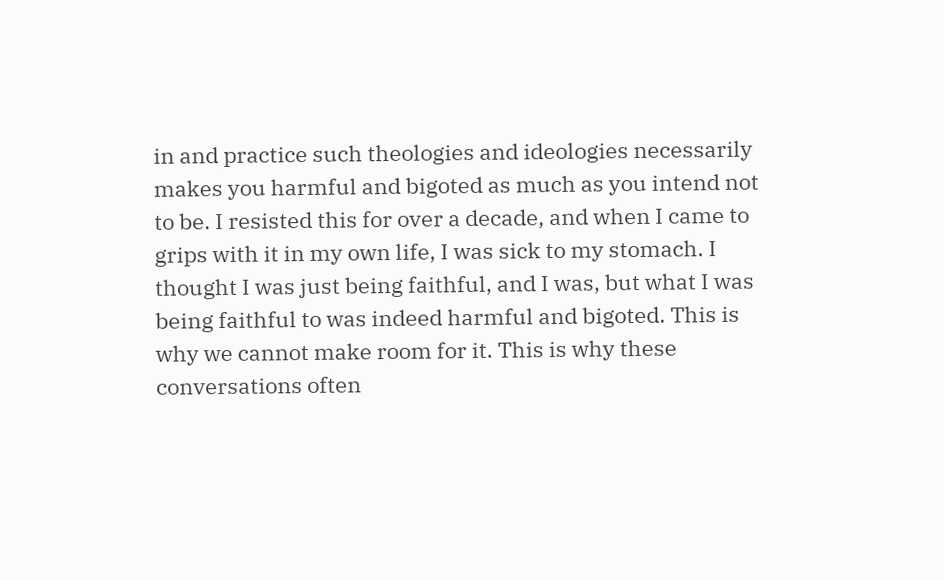in and practice such theologies and ideologies necessarily makes you harmful and bigoted as much as you intend not to be. I resisted this for over a decade, and when I came to grips with it in my own life, I was sick to my stomach. I thought I was just being faithful, and I was, but what I was being faithful to was indeed harmful and bigoted. This is why we cannot make room for it. This is why these conversations often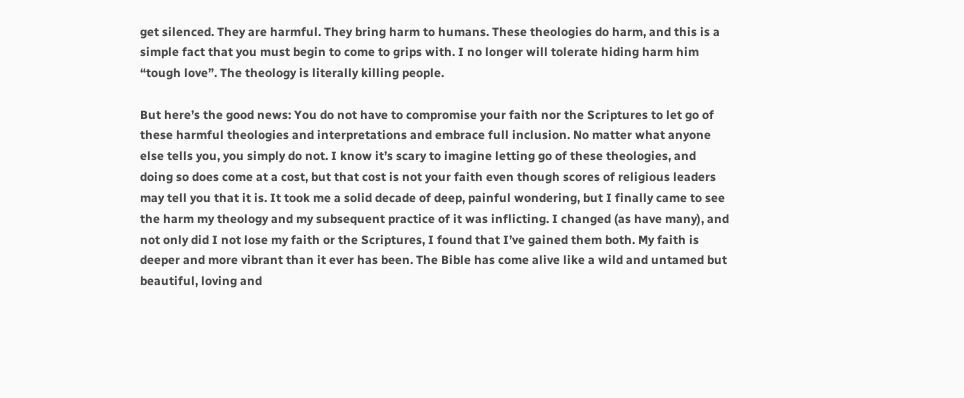get silenced. They are harmful. They bring harm to humans. These theologies do harm, and this is a simple fact that you must begin to come to grips with. I no longer will tolerate hiding harm him “tough love”. The theology is literally killing people.

But here’s the good news: You do not have to compromise your faith nor the Scriptures to let go of these harmful theologies and interpretations and embrace full inclusion. No matter what anyone else tells you, you simply do not. I know it’s scary to imagine letting go of these theologies, and doing so does come at a cost, but that cost is not your faith even though scores of religious leaders may tell you that it is. It took me a solid decade of deep, painful wondering, but I finally came to see the harm my theology and my subsequent practice of it was inflicting. I changed (as have many), and not only did I not lose my faith or the Scriptures, I found that I’ve gained them both. My faith is deeper and more vibrant than it ever has been. The Bible has come alive like a wild and untamed but beautiful, loving and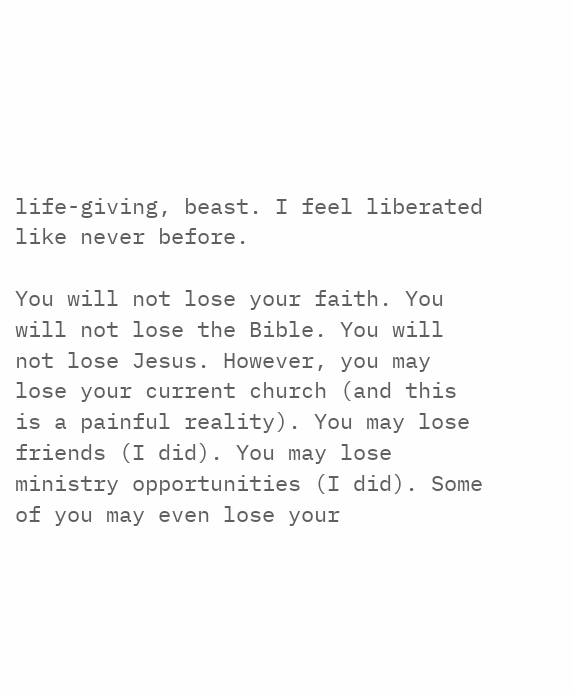life-giving, beast. I feel liberated like never before.

You will not lose your faith. You will not lose the Bible. You will not lose Jesus. However, you may lose your current church (and this is a painful reality). You may lose friends (I did). You may lose ministry opportunities (I did). Some of you may even lose your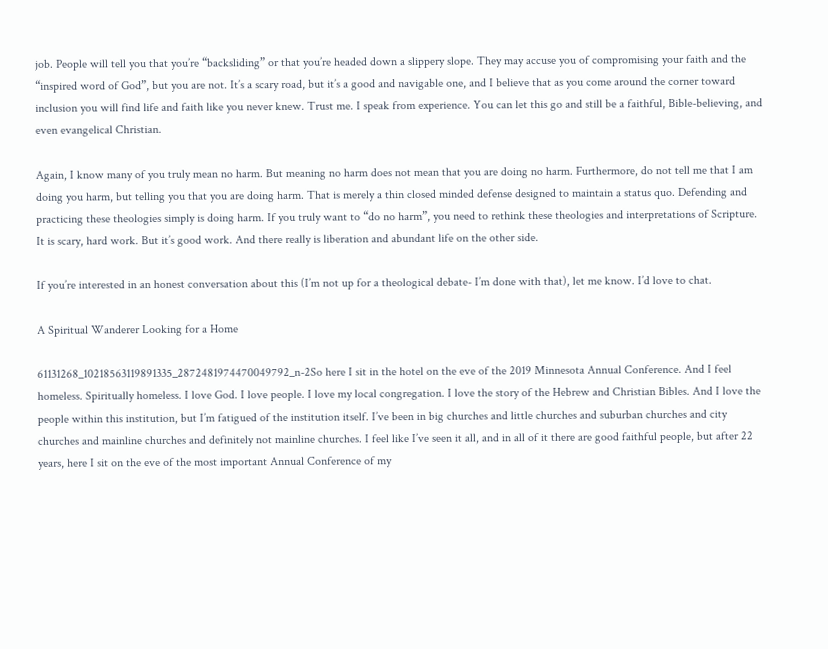job. People will tell you that you’re “backsliding” or that you’re headed down a slippery slope. They may accuse you of compromising your faith and the “inspired word of God”, but you are not. It’s a scary road, but it’s a good and navigable one, and I believe that as you come around the corner toward inclusion you will find life and faith like you never knew. Trust me. I speak from experience. You can let this go and still be a faithful, Bible-believing, and even evangelical Christian.

Again, I know many of you truly mean no harm. But meaning no harm does not mean that you are doing no harm. Furthermore, do not tell me that I am doing you harm, but telling you that you are doing harm. That is merely a thin closed minded defense designed to maintain a status quo. Defending and practicing these theologies simply is doing harm. If you truly want to “do no harm”, you need to rethink these theologies and interpretations of Scripture. It is scary, hard work. But it’s good work. And there really is liberation and abundant life on the other side.

If you’re interested in an honest conversation about this (I’m not up for a theological debate- I’m done with that), let me know. I’d love to chat.

A Spiritual Wanderer Looking for a Home

61131268_10218563119891335_2872481974470049792_n-2So here I sit in the hotel on the eve of the 2019 Minnesota Annual Conference. And I feel homeless. Spiritually homeless. I love God. I love people. I love my local congregation. I love the story of the Hebrew and Christian Bibles. And I love the people within this institution, but I’m fatigued of the institution itself. I’ve been in big churches and little churches and suburban churches and city churches and mainline churches and definitely not mainline churches. I feel like I’ve seen it all, and in all of it there are good faithful people, but after 22 years, here I sit on the eve of the most important Annual Conference of my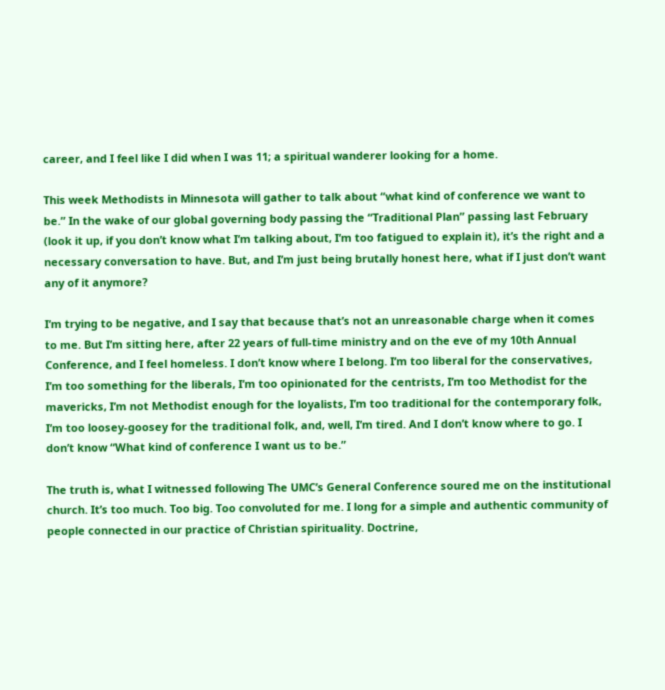career, and I feel like I did when I was 11; a spiritual wanderer looking for a home.

This week Methodists in Minnesota will gather to talk about “what kind of conference we want to be.” In the wake of our global governing body passing the “Traditional Plan” passing last February (look it up, if you don’t know what I’m talking about, I’m too fatigued to explain it), it’s the right and a necessary conversation to have. But, and I’m just being brutally honest here, what if I just don’t want any of it anymore?

I’m trying to be negative, and I say that because that’s not an unreasonable charge when it comes to me. But I’m sitting here, after 22 years of full-time ministry and on the eve of my 10th Annual Conference, and I feel homeless. I don’t know where I belong. I’m too liberal for the conservatives, I’m too something for the liberals, I’m too opinionated for the centrists, I’m too Methodist for the mavericks, I’m not Methodist enough for the loyalists, I’m too traditional for the contemporary folk, I’m too loosey-goosey for the traditional folk, and, well, I’m tired. And I don’t know where to go. I don’t know “What kind of conference I want us to be.”

The truth is, what I witnessed following The UMC’s General Conference soured me on the institutional church. It’s too much. Too big. Too convoluted for me. I long for a simple and authentic community of people connected in our practice of Christian spirituality. Doctrine,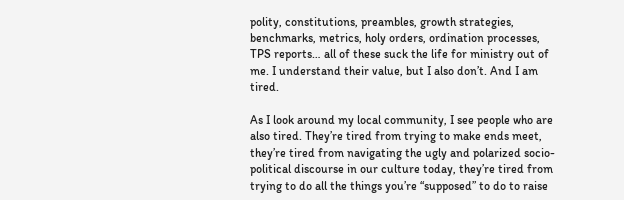polity, constitutions, preambles, growth strategies, benchmarks, metrics, holy orders, ordination processes, TPS reports… all of these suck the life for ministry out of me. I understand their value, but I also don’t. And I am tired.

As I look around my local community, I see people who are also tired. They’re tired from trying to make ends meet, they’re tired from navigating the ugly and polarized socio-political discourse in our culture today, they’re tired from trying to do all the things you’re “supposed” to do to raise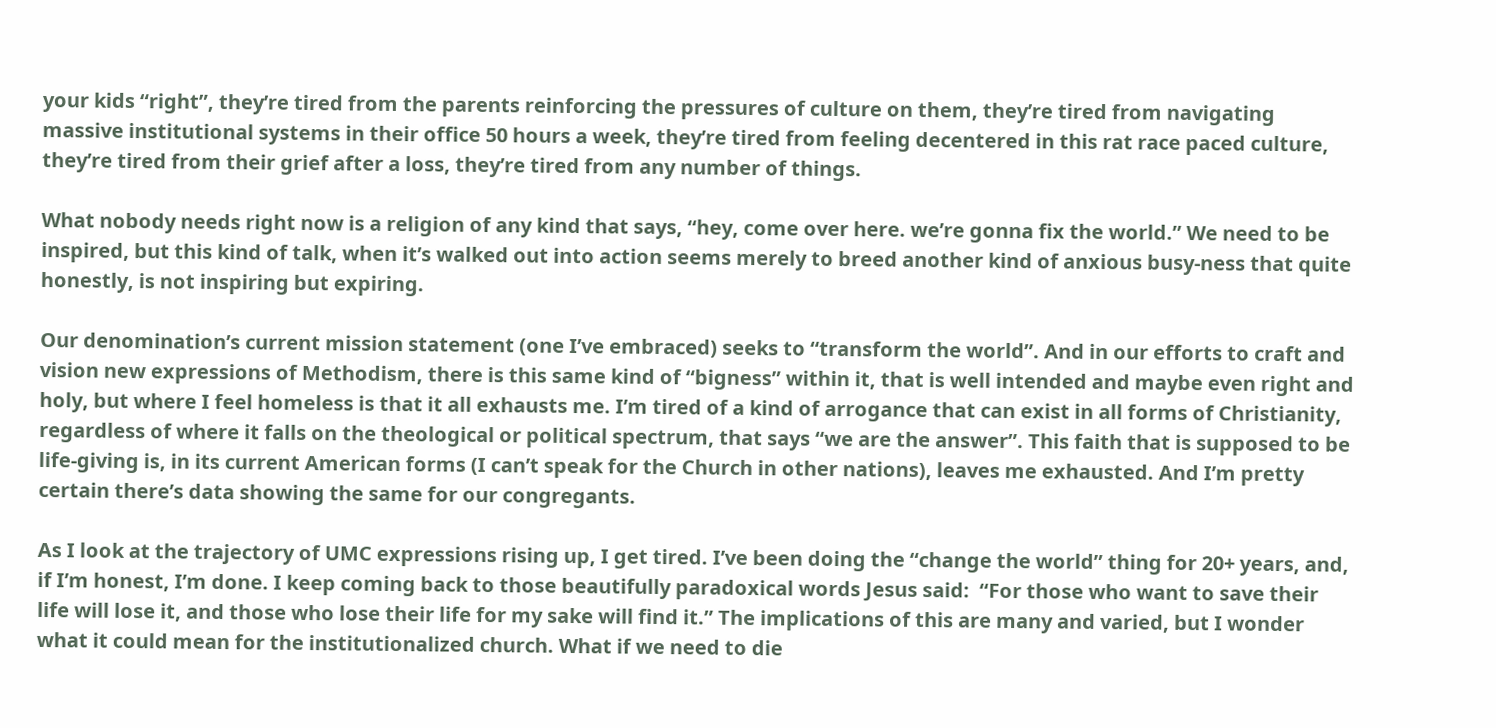your kids “right”, they’re tired from the parents reinforcing the pressures of culture on them, they’re tired from navigating massive institutional systems in their office 50 hours a week, they’re tired from feeling decentered in this rat race paced culture, they’re tired from their grief after a loss, they’re tired from any number of things.

What nobody needs right now is a religion of any kind that says, “hey, come over here. we’re gonna fix the world.” We need to be inspired, but this kind of talk, when it’s walked out into action seems merely to breed another kind of anxious busy-ness that quite honestly, is not inspiring but expiring.

Our denomination’s current mission statement (one I’ve embraced) seeks to “transform the world”. And in our efforts to craft and vision new expressions of Methodism, there is this same kind of “bigness” within it, that is well intended and maybe even right and holy, but where I feel homeless is that it all exhausts me. I’m tired of a kind of arrogance that can exist in all forms of Christianity, regardless of where it falls on the theological or political spectrum, that says “we are the answer”. This faith that is supposed to be life-giving is, in its current American forms (I can’t speak for the Church in other nations), leaves me exhausted. And I’m pretty certain there’s data showing the same for our congregants.

As I look at the trajectory of UMC expressions rising up, I get tired. I’ve been doing the “change the world” thing for 20+ years, and, if I’m honest, I’m done. I keep coming back to those beautifully paradoxical words Jesus said:  “For those who want to save their life will lose it, and those who lose their life for my sake will find it.” The implications of this are many and varied, but I wonder what it could mean for the institutionalized church. What if we need to die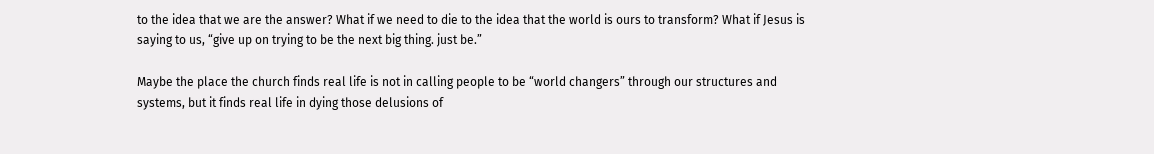to the idea that we are the answer? What if we need to die to the idea that the world is ours to transform? What if Jesus is saying to us, “give up on trying to be the next big thing. just be.”

Maybe the place the church finds real life is not in calling people to be “world changers” through our structures and systems, but it finds real life in dying those delusions of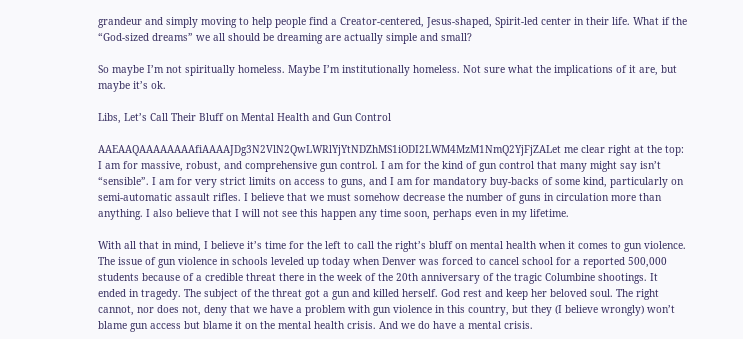grandeur and simply moving to help people find a Creator-centered, Jesus-shaped, Spirit-led center in their life. What if the “God-sized dreams” we all should be dreaming are actually simple and small?

So maybe I’m not spiritually homeless. Maybe I’m institutionally homeless. Not sure what the implications of it are, but maybe it’s ok.

Libs, Let’s Call Their Bluff on Mental Health and Gun Control

AAEAAQAAAAAAAAfiAAAAJDg3N2VlN2QwLWRlYjYtNDZhMS1iODI2LWM4MzM1NmQ2YjFjZALet me clear right at the top: I am for massive, robust, and comprehensive gun control. I am for the kind of gun control that many might say isn’t “sensible”. I am for very strict limits on access to guns, and I am for mandatory buy-backs of some kind, particularly on semi-automatic assault rifles. I believe that we must somehow decrease the number of guns in circulation more than anything. I also believe that I will not see this happen any time soon, perhaps even in my lifetime.

With all that in mind, I believe it’s time for the left to call the right’s bluff on mental health when it comes to gun violence. The issue of gun violence in schools leveled up today when Denver was forced to cancel school for a reported 500,000 students because of a credible threat there in the week of the 20th anniversary of the tragic Columbine shootings. It ended in tragedy. The subject of the threat got a gun and killed herself. God rest and keep her beloved soul. The right cannot, nor does not, deny that we have a problem with gun violence in this country, but they (I believe wrongly) won’t blame gun access but blame it on the mental health crisis. And we do have a mental crisis.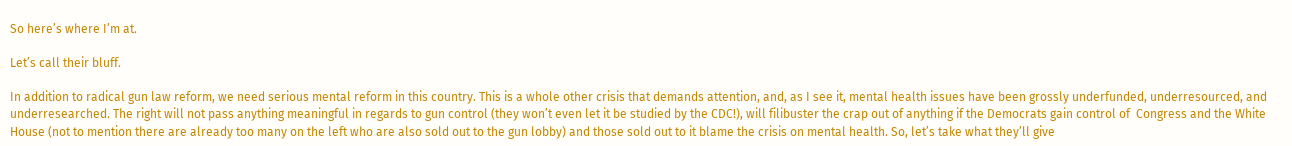So here’s where I’m at.

Let’s call their bluff.

In addition to radical gun law reform, we need serious mental reform in this country. This is a whole other crisis that demands attention, and, as I see it, mental health issues have been grossly underfunded, underresourced, and underresearched. The right will not pass anything meaningful in regards to gun control (they won’t even let it be studied by the CDC!), will filibuster the crap out of anything if the Democrats gain control of  Congress and the White House (not to mention there are already too many on the left who are also sold out to the gun lobby) and those sold out to it blame the crisis on mental health. So, let’s take what they’ll give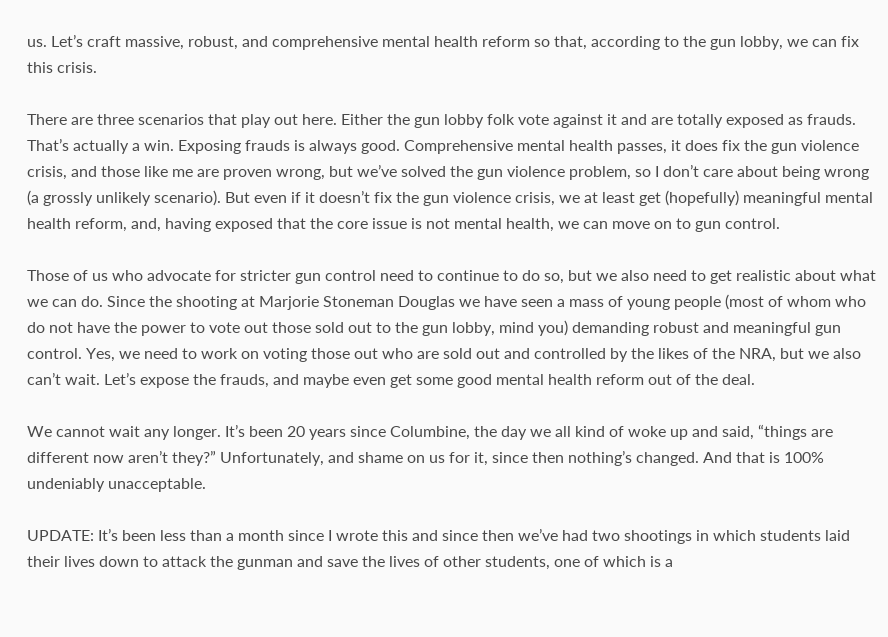us. Let’s craft massive, robust, and comprehensive mental health reform so that, according to the gun lobby, we can fix this crisis.

There are three scenarios that play out here. Either the gun lobby folk vote against it and are totally exposed as frauds. That’s actually a win. Exposing frauds is always good. Comprehensive mental health passes, it does fix the gun violence crisis, and those like me are proven wrong, but we’ve solved the gun violence problem, so I don’t care about being wrong (a grossly unlikely scenario). But even if it doesn’t fix the gun violence crisis, we at least get (hopefully) meaningful mental health reform, and, having exposed that the core issue is not mental health, we can move on to gun control.

Those of us who advocate for stricter gun control need to continue to do so, but we also need to get realistic about what we can do. Since the shooting at Marjorie Stoneman Douglas we have seen a mass of young people (most of whom who do not have the power to vote out those sold out to the gun lobby, mind you) demanding robust and meaningful gun control. Yes, we need to work on voting those out who are sold out and controlled by the likes of the NRA, but we also can’t wait. Let’s expose the frauds, and maybe even get some good mental health reform out of the deal.

We cannot wait any longer. It’s been 20 years since Columbine, the day we all kind of woke up and said, “things are different now aren’t they?” Unfortunately, and shame on us for it, since then nothing’s changed. And that is 100% undeniably unacceptable.

UPDATE: It’s been less than a month since I wrote this and since then we’ve had two shootings in which students laid their lives down to attack the gunman and save the lives of other students, one of which is a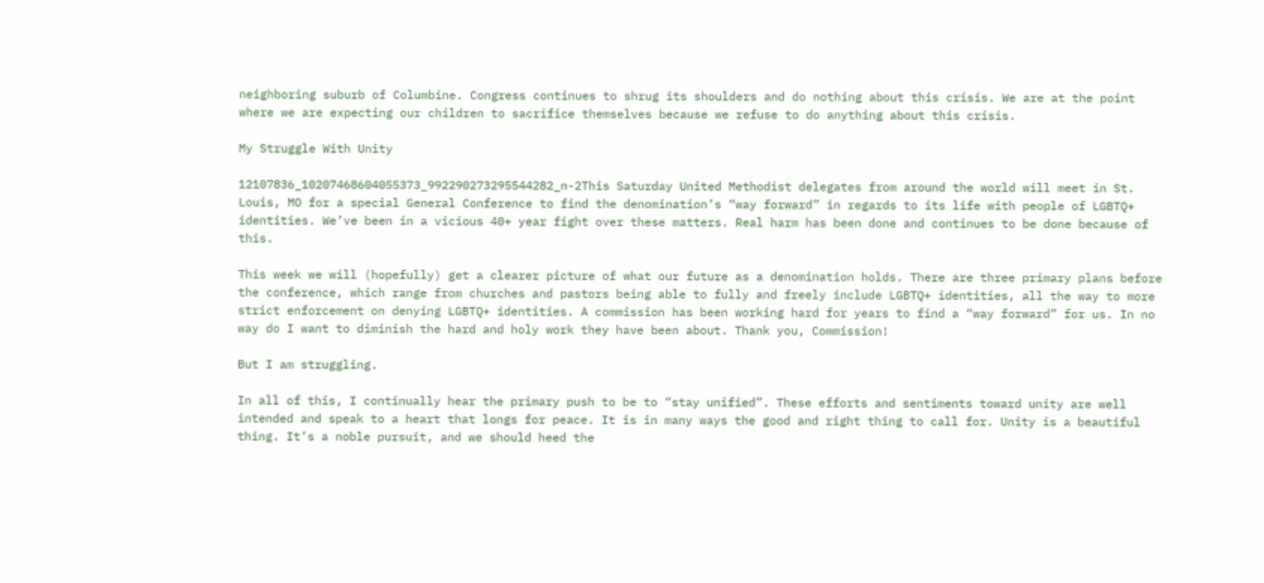neighboring suburb of Columbine. Congress continues to shrug its shoulders and do nothing about this crisis. We are at the point where we are expecting our children to sacrifice themselves because we refuse to do anything about this crisis.

My Struggle With Unity

12107836_10207468604055373_992290273295544282_n-2This Saturday United Methodist delegates from around the world will meet in St. Louis, MO for a special General Conference to find the denomination’s “way forward” in regards to its life with people of LGBTQ+ identities. We’ve been in a vicious 40+ year fight over these matters. Real harm has been done and continues to be done because of this.

This week we will (hopefully) get a clearer picture of what our future as a denomination holds. There are three primary plans before the conference, which range from churches and pastors being able to fully and freely include LGBTQ+ identities, all the way to more strict enforcement on denying LGBTQ+ identities. A commission has been working hard for years to find a “way forward” for us. In no way do I want to diminish the hard and holy work they have been about. Thank you, Commission!

But I am struggling.

In all of this, I continually hear the primary push to be to “stay unified”. These efforts and sentiments toward unity are well intended and speak to a heart that longs for peace. It is in many ways the good and right thing to call for. Unity is a beautiful thing. It’s a noble pursuit, and we should heed the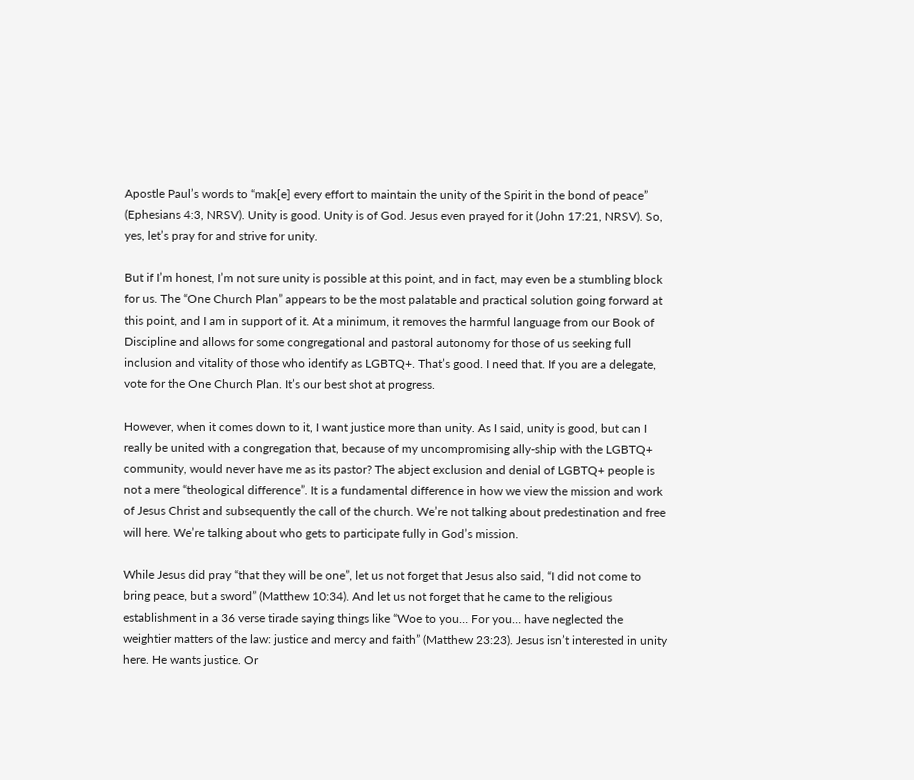Apostle Paul’s words to “mak[e] every effort to maintain the unity of the Spirit in the bond of peace” (Ephesians 4:3, NRSV). Unity is good. Unity is of God. Jesus even prayed for it (John 17:21, NRSV). So, yes, let’s pray for and strive for unity.

But if I’m honest, I’m not sure unity is possible at this point, and in fact, may even be a stumbling block for us. The “One Church Plan” appears to be the most palatable and practical solution going forward at this point, and I am in support of it. At a minimum, it removes the harmful language from our Book of Discipline and allows for some congregational and pastoral autonomy for those of us seeking full inclusion and vitality of those who identify as LGBTQ+. That’s good. I need that. If you are a delegate, vote for the One Church Plan. It’s our best shot at progress.

However, when it comes down to it, I want justice more than unity. As I said, unity is good, but can I really be united with a congregation that, because of my uncompromising ally-ship with the LGBTQ+ community, would never have me as its pastor? The abject exclusion and denial of LGBTQ+ people is not a mere “theological difference”. It is a fundamental difference in how we view the mission and work of Jesus Christ and subsequently the call of the church. We’re not talking about predestination and free will here. We’re talking about who gets to participate fully in God’s mission.

While Jesus did pray “that they will be one”, let us not forget that Jesus also said, “I did not come to bring peace, but a sword” (Matthew 10:34). And let us not forget that he came to the religious establishment in a 36 verse tirade saying things like “Woe to you… For you… have neglected the weightier matters of the law: justice and mercy and faith” (Matthew 23:23). Jesus isn’t interested in unity here. He wants justice. Or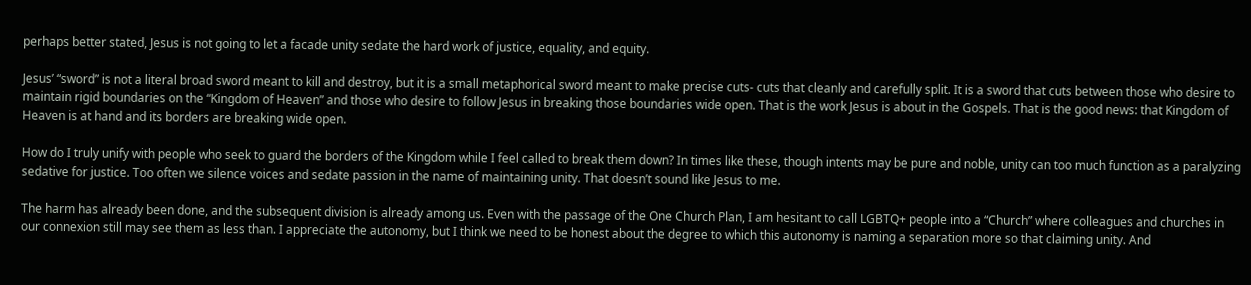perhaps better stated, Jesus is not going to let a facade unity sedate the hard work of justice, equality, and equity.

Jesus’ “sword” is not a literal broad sword meant to kill and destroy, but it is a small metaphorical sword meant to make precise cuts- cuts that cleanly and carefully split. It is a sword that cuts between those who desire to maintain rigid boundaries on the “Kingdom of Heaven” and those who desire to follow Jesus in breaking those boundaries wide open. That is the work Jesus is about in the Gospels. That is the good news: that Kingdom of Heaven is at hand and its borders are breaking wide open.

How do I truly unify with people who seek to guard the borders of the Kingdom while I feel called to break them down? In times like these, though intents may be pure and noble, unity can too much function as a paralyzing sedative for justice. Too often we silence voices and sedate passion in the name of maintaining unity. That doesn’t sound like Jesus to me.

The harm has already been done, and the subsequent division is already among us. Even with the passage of the One Church Plan, I am hesitant to call LGBTQ+ people into a “Church” where colleagues and churches in our connexion still may see them as less than. I appreciate the autonomy, but I think we need to be honest about the degree to which this autonomy is naming a separation more so that claiming unity. And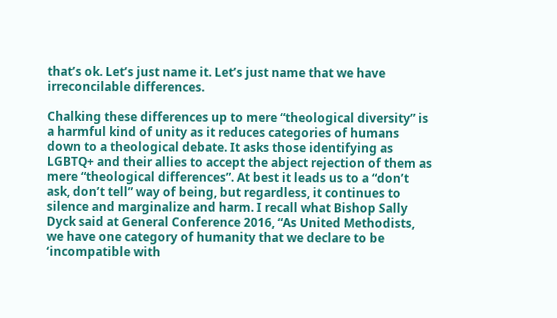that’s ok. Let’s just name it. Let’s just name that we have irreconcilable differences.

Chalking these differences up to mere “theological diversity” is a harmful kind of unity as it reduces categories of humans down to a theological debate. It asks those identifying as LGBTQ+ and their allies to accept the abject rejection of them as mere “theological differences”. At best it leads us to a “don’t ask, don’t tell” way of being, but regardless, it continues to silence and marginalize and harm. I recall what Bishop Sally Dyck said at General Conference 2016, “As United Methodists, we have one category of humanity that we declare to be ‘incompatible with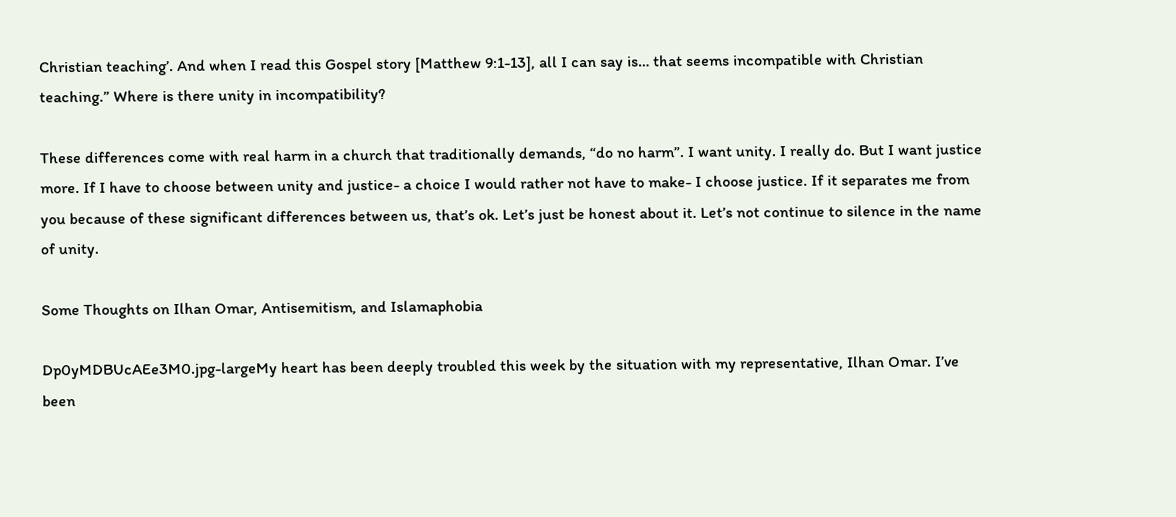Christian teaching’. And when I read this Gospel story [Matthew 9:1-13], all I can say is… that seems incompatible with Christian teaching.” Where is there unity in incompatibility?

These differences come with real harm in a church that traditionally demands, “do no harm”. I want unity. I really do. But I want justice more. If I have to choose between unity and justice- a choice I would rather not have to make- I choose justice. If it separates me from you because of these significant differences between us, that’s ok. Let’s just be honest about it. Let’s not continue to silence in the name of unity.

Some Thoughts on Ilhan Omar, Antisemitism, and Islamaphobia

Dp0yMDBUcAEe3M0.jpg-largeMy heart has been deeply troubled this week by the situation with my representative, Ilhan Omar. I’ve been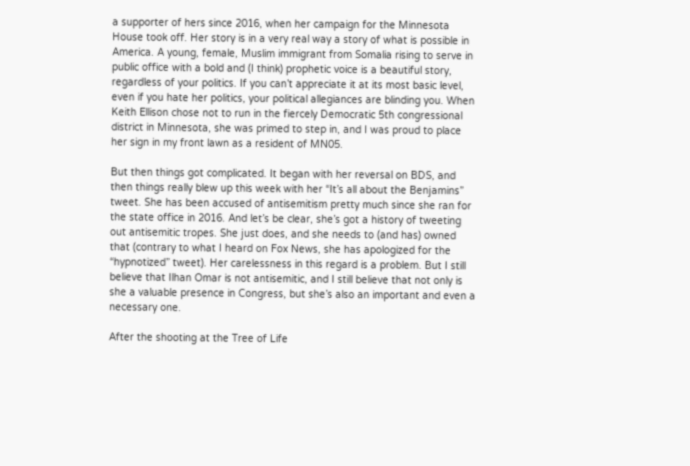a supporter of hers since 2016, when her campaign for the Minnesota House took off. Her story is in a very real way a story of what is possible in America. A young, female, Muslim immigrant from Somalia rising to serve in public office with a bold and (I think) prophetic voice is a beautiful story, regardless of your politics. If you can’t appreciate it at its most basic level, even if you hate her politics, your political allegiances are blinding you. When Keith Ellison chose not to run in the fiercely Democratic 5th congressional district in Minnesota, she was primed to step in, and I was proud to place her sign in my front lawn as a resident of MN05.

But then things got complicated. It began with her reversal on BDS, and then things really blew up this week with her “It’s all about the Benjamins” tweet. She has been accused of antisemitism pretty much since she ran for the state office in 2016. And let’s be clear, she’s got a history of tweeting out antisemitic tropes. She just does, and she needs to (and has) owned that (contrary to what I heard on Fox News, she has apologized for the “hypnotized” tweet). Her carelessness in this regard is a problem. But I still believe that Ilhan Omar is not antisemitic, and I still believe that not only is she a valuable presence in Congress, but she’s also an important and even a necessary one.

After the shooting at the Tree of Life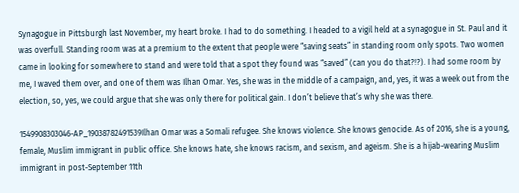Synagogue in Pittsburgh last November, my heart broke. I had to do something. I headed to a vigil held at a synagogue in St. Paul and it was overfull. Standing room was at a premium to the extent that people were “saving seats” in standing room only spots. Two women came in looking for somewhere to stand and were told that a spot they found was “saved” (can you do that?!?). I had some room by me, I waved them over, and one of them was Ilhan Omar. Yes, she was in the middle of a campaign, and, yes, it was a week out from the election, so, yes, we could argue that she was only there for political gain. I don’t believe that’s why she was there.

1549908303046-AP_19038782491539Ilhan Omar was a Somali refugee. She knows violence. She knows genocide. As of 2016, she is a young, female, Muslim immigrant in public office. She knows hate, she knows racism, and sexism, and ageism. She is a hijab-wearing Muslim immigrant in post-September 11th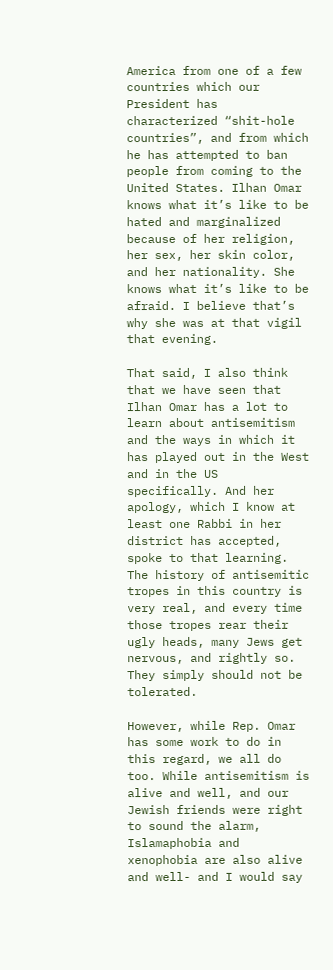America from one of a few countries which our President has characterized “shit-hole countries”, and from which he has attempted to ban people from coming to the United States. Ilhan Omar knows what it’s like to be hated and marginalized because of her religion, her sex, her skin color, and her nationality. She knows what it’s like to be afraid. I believe that’s why she was at that vigil that evening.

That said, I also think that we have seen that Ilhan Omar has a lot to learn about antisemitism and the ways in which it has played out in the West and in the US specifically. And her apology, which I know at least one Rabbi in her district has accepted, spoke to that learning. The history of antisemitic tropes in this country is very real, and every time those tropes rear their ugly heads, many Jews get nervous, and rightly so. They simply should not be tolerated.

However, while Rep. Omar has some work to do in this regard, we all do too. While antisemitism is alive and well, and our Jewish friends were right to sound the alarm, Islamaphobia and xenophobia are also alive and well- and I would say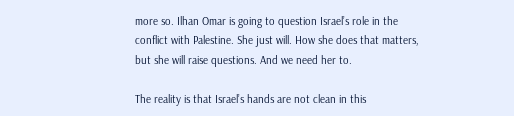more so. Ilhan Omar is going to question Israel’s role in the conflict with Palestine. She just will. How she does that matters, but she will raise questions. And we need her to.

The reality is that Israel’s hands are not clean in this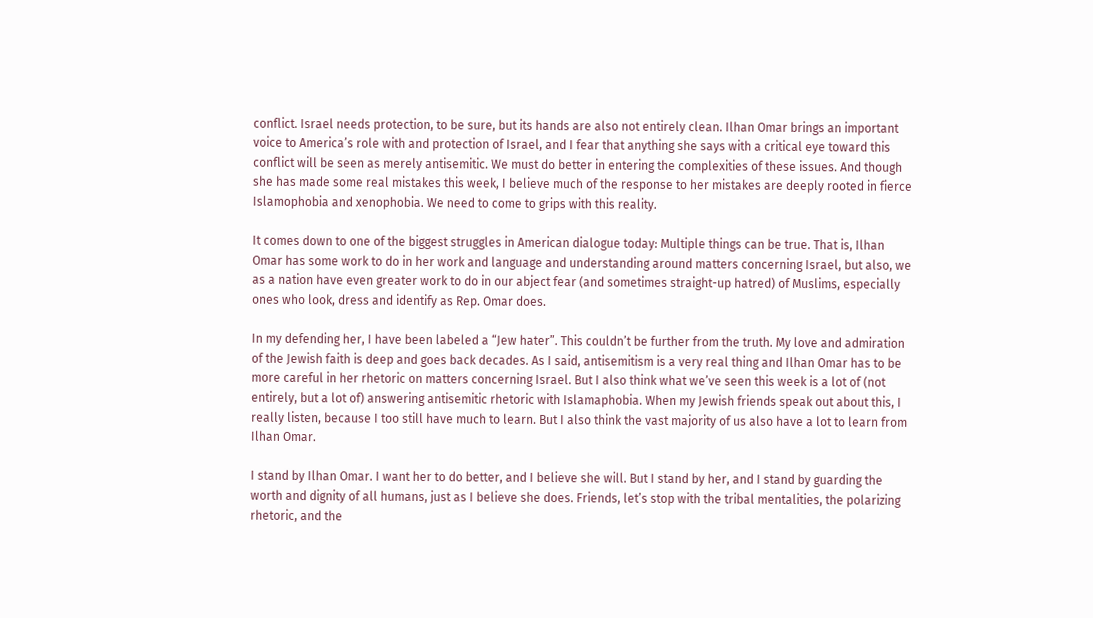conflict. Israel needs protection, to be sure, but its hands are also not entirely clean. Ilhan Omar brings an important voice to America’s role with and protection of Israel, and I fear that anything she says with a critical eye toward this conflict will be seen as merely antisemitic. We must do better in entering the complexities of these issues. And though she has made some real mistakes this week, I believe much of the response to her mistakes are deeply rooted in fierce Islamophobia and xenophobia. We need to come to grips with this reality.

It comes down to one of the biggest struggles in American dialogue today: Multiple things can be true. That is, Ilhan Omar has some work to do in her work and language and understanding around matters concerning Israel, but also, we as a nation have even greater work to do in our abject fear (and sometimes straight-up hatred) of Muslims, especially ones who look, dress and identify as Rep. Omar does.

In my defending her, I have been labeled a “Jew hater”. This couldn’t be further from the truth. My love and admiration of the Jewish faith is deep and goes back decades. As I said, antisemitism is a very real thing and Ilhan Omar has to be more careful in her rhetoric on matters concerning Israel. But I also think what we’ve seen this week is a lot of (not entirely, but a lot of) answering antisemitic rhetoric with Islamaphobia. When my Jewish friends speak out about this, I really listen, because I too still have much to learn. But I also think the vast majority of us also have a lot to learn from Ilhan Omar.

I stand by Ilhan Omar. I want her to do better, and I believe she will. But I stand by her, and I stand by guarding the worth and dignity of all humans, just as I believe she does. Friends, let’s stop with the tribal mentalities, the polarizing rhetoric, and the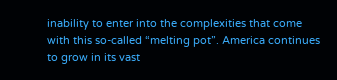inability to enter into the complexities that come with this so-called “melting pot”. America continues to grow in its vast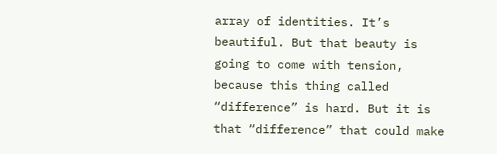array of identities. It’s beautiful. But that beauty is going to come with tension, because this thing called “difference” is hard. But it is that “difference” that could make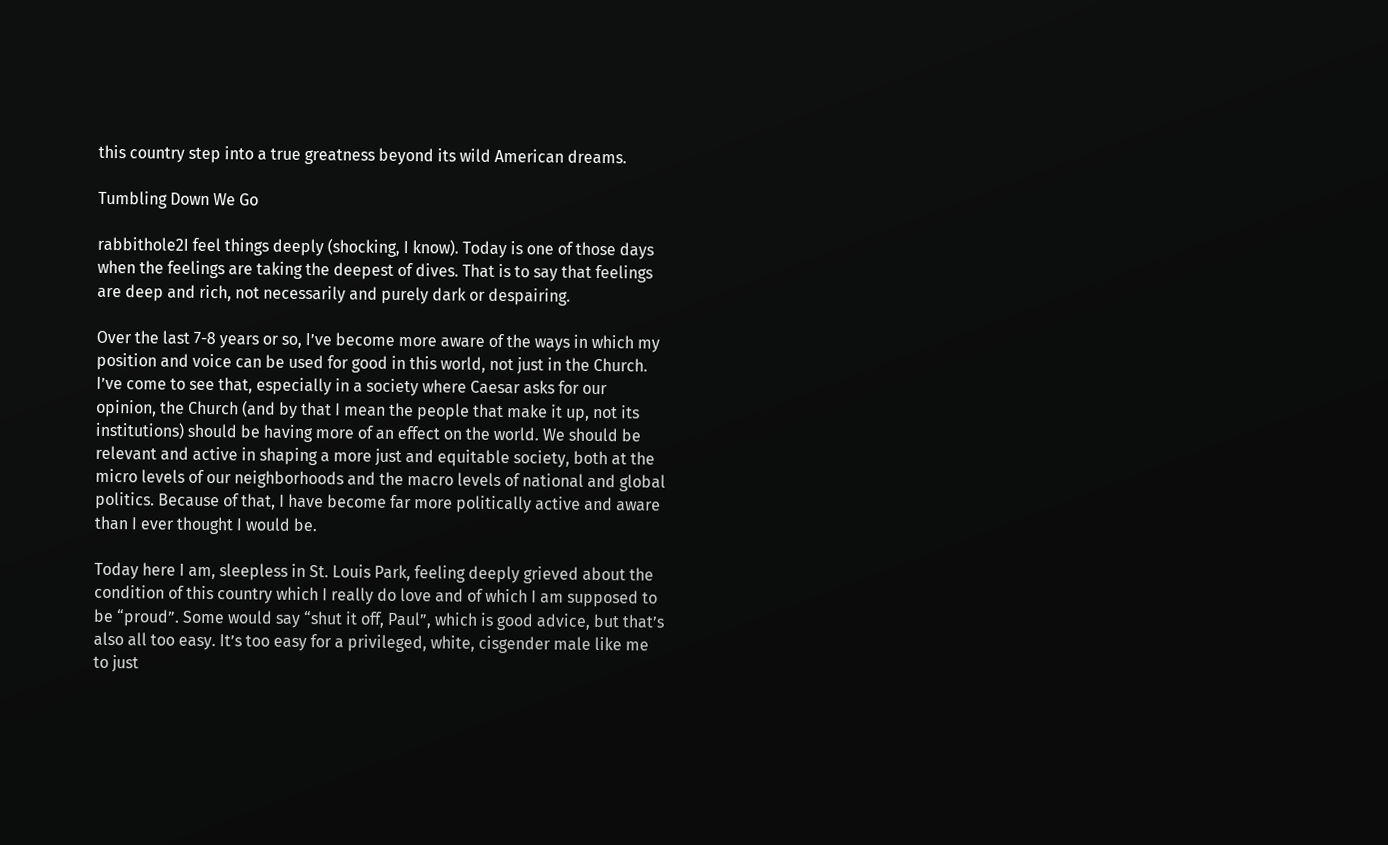this country step into a true greatness beyond its wild American dreams.

Tumbling Down We Go

rabbithole2I feel things deeply (shocking, I know). Today is one of those days when the feelings are taking the deepest of dives. That is to say that feelings are deep and rich, not necessarily and purely dark or despairing.

Over the last 7-8 years or so, I’ve become more aware of the ways in which my position and voice can be used for good in this world, not just in the Church. I’ve come to see that, especially in a society where Caesar asks for our opinion, the Church (and by that I mean the people that make it up, not its institutions) should be having more of an effect on the world. We should be relevant and active in shaping a more just and equitable society, both at the micro levels of our neighborhoods and the macro levels of national and global politics. Because of that, I have become far more politically active and aware than I ever thought I would be.

Today here I am, sleepless in St. Louis Park, feeling deeply grieved about the condition of this country which I really do love and of which I am supposed to be “proud”. Some would say “shut it off, Paul”, which is good advice, but that’s also all too easy. It’s too easy for a privileged, white, cisgender male like me to just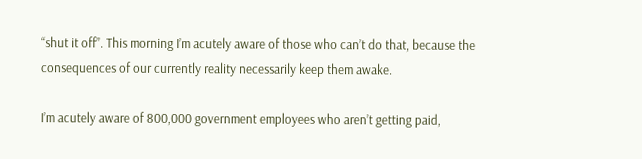“shut it off”. This morning I’m acutely aware of those who can’t do that, because the consequences of our currently reality necessarily keep them awake.

I’m acutely aware of 800,000 government employees who aren’t getting paid,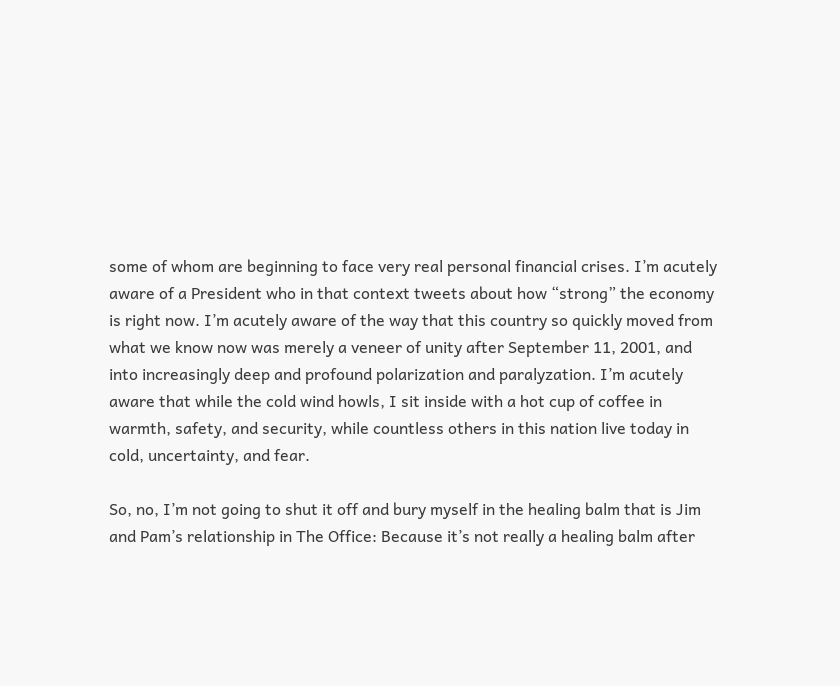some of whom are beginning to face very real personal financial crises. I’m acutely aware of a President who in that context tweets about how “strong” the economy is right now. I’m acutely aware of the way that this country so quickly moved from what we know now was merely a veneer of unity after September 11, 2001, and into increasingly deep and profound polarization and paralyzation. I’m acutely aware that while the cold wind howls, I sit inside with a hot cup of coffee in warmth, safety, and security, while countless others in this nation live today in cold, uncertainty, and fear.

So, no, I’m not going to shut it off and bury myself in the healing balm that is Jim and Pam’s relationship in The Office: Because it’s not really a healing balm after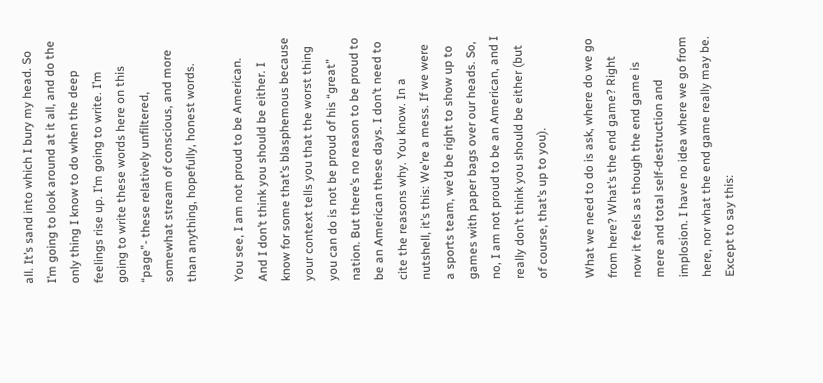all. It’s sand into which I bury my head. So I’m going to look around at it all, and do the only thing I know to do when the deep feelings rise up. I’m going to write. I’m going to write these words here on this “page”- these relatively unfiltered, somewhat stream of conscious, and more than anything, hopefully, honest words.

You see, I am not proud to be American. And I don’t think you should be either. I know for some that’s blasphemous because your context tells you that the worst thing you can do is not be proud of his “great” nation. But there’s no reason to be proud to be an American these days. I don’t need to cite the reasons why. You know. In a nutshell, it’s this: We’re a mess. If we were a sports team, we’d be right to show up to games with paper bags over our heads. So, no, I am not proud to be an American, and I really don’t think you should be either (but of course, that’s up to you).

What we need to do is ask, where do we go from here? What’s the end game? Right now it feels as though the end game is mere and total self-destruction and implosion. I have no idea where we go from here, nor what the end game really may be. Except to say this: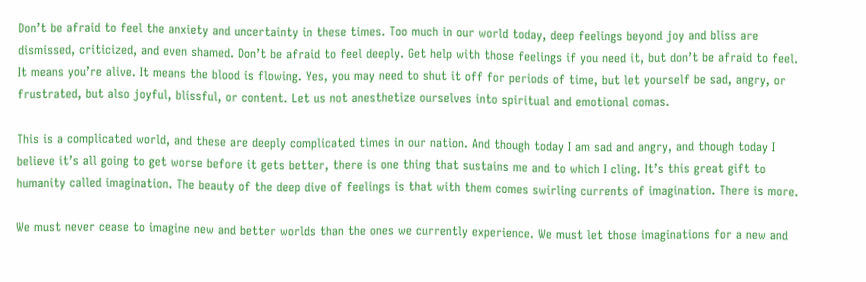Don’t be afraid to feel the anxiety and uncertainty in these times. Too much in our world today, deep feelings beyond joy and bliss are dismissed, criticized, and even shamed. Don’t be afraid to feel deeply. Get help with those feelings if you need it, but don’t be afraid to feel. It means you’re alive. It means the blood is flowing. Yes, you may need to shut it off for periods of time, but let yourself be sad, angry, or frustrated, but also joyful, blissful, or content. Let us not anesthetize ourselves into spiritual and emotional comas.

This is a complicated world, and these are deeply complicated times in our nation. And though today I am sad and angry, and though today I believe it’s all going to get worse before it gets better, there is one thing that sustains me and to which I cling. It’s this great gift to humanity called imagination. The beauty of the deep dive of feelings is that with them comes swirling currents of imagination. There is more.

We must never cease to imagine new and better worlds than the ones we currently experience. We must let those imaginations for a new and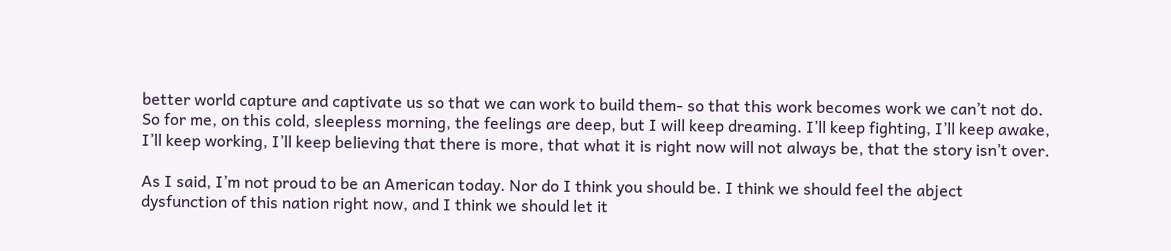better world capture and captivate us so that we can work to build them- so that this work becomes work we can’t not do. So for me, on this cold, sleepless morning, the feelings are deep, but I will keep dreaming. I’ll keep fighting, I’ll keep awake, I’ll keep working, I’ll keep believing that there is more, that what it is right now will not always be, that the story isn’t over.

As I said, I’m not proud to be an American today. Nor do I think you should be. I think we should feel the abject dysfunction of this nation right now, and I think we should let it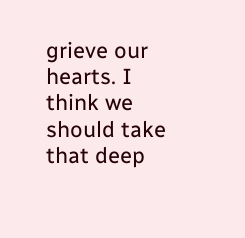grieve our hearts. I think we should take that deep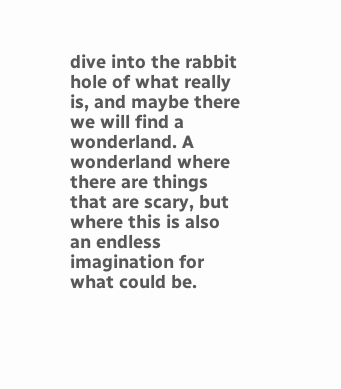dive into the rabbit hole of what really is, and maybe there we will find a wonderland. A wonderland where there are things that are scary, but where this is also an endless imagination for what could be.